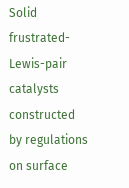Solid frustrated-Lewis-pair catalysts constructed by regulations on surface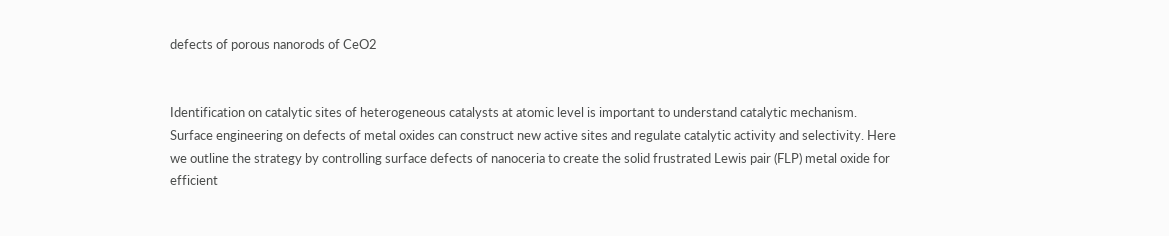defects of porous nanorods of CeO2


Identification on catalytic sites of heterogeneous catalysts at atomic level is important to understand catalytic mechanism. Surface engineering on defects of metal oxides can construct new active sites and regulate catalytic activity and selectivity. Here we outline the strategy by controlling surface defects of nanoceria to create the solid frustrated Lewis pair (FLP) metal oxide for efficient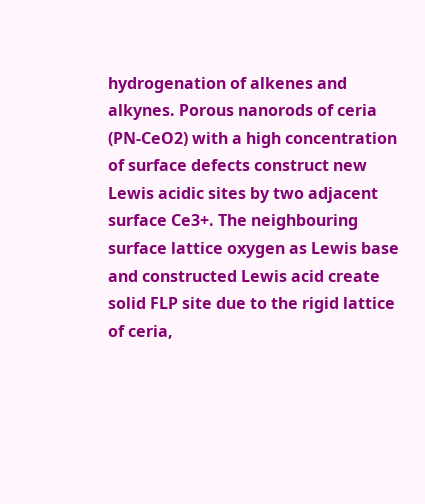hydrogenation of alkenes and alkynes. Porous nanorods of ceria (PN-CeO2) with a high concentration of surface defects construct new Lewis acidic sites by two adjacent surface Ce3+. The neighbouring surface lattice oxygen as Lewis base and constructed Lewis acid create solid FLP site due to the rigid lattice of ceria,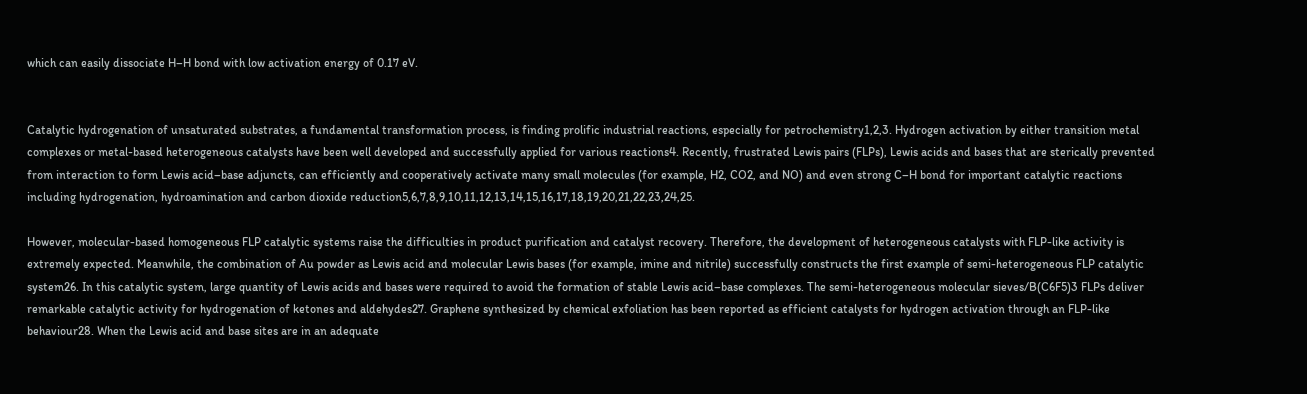which can easily dissociate H–H bond with low activation energy of 0.17 eV.


Catalytic hydrogenation of unsaturated substrates, a fundamental transformation process, is finding prolific industrial reactions, especially for petrochemistry1,2,3. Hydrogen activation by either transition metal complexes or metal-based heterogeneous catalysts have been well developed and successfully applied for various reactions4. Recently, frustrated Lewis pairs (FLPs), Lewis acids and bases that are sterically prevented from interaction to form Lewis acid–base adjuncts, can efficiently and cooperatively activate many small molecules (for example, H2, CO2, and NO) and even strong C–H bond for important catalytic reactions including hydrogenation, hydroamination and carbon dioxide reduction5,6,7,8,9,10,11,12,13,14,15,16,17,18,19,20,21,22,23,24,25.

However, molecular-based homogeneous FLP catalytic systems raise the difficulties in product purification and catalyst recovery. Therefore, the development of heterogeneous catalysts with FLP-like activity is extremely expected. Meanwhile, the combination of Au powder as Lewis acid and molecular Lewis bases (for example, imine and nitrile) successfully constructs the first example of semi-heterogeneous FLP catalytic system26. In this catalytic system, large quantity of Lewis acids and bases were required to avoid the formation of stable Lewis acid–base complexes. The semi-heterogeneous molecular sieves/B(C6F5)3 FLPs deliver remarkable catalytic activity for hydrogenation of ketones and aldehydes27. Graphene synthesized by chemical exfoliation has been reported as efficient catalysts for hydrogen activation through an FLP-like behaviour28. When the Lewis acid and base sites are in an adequate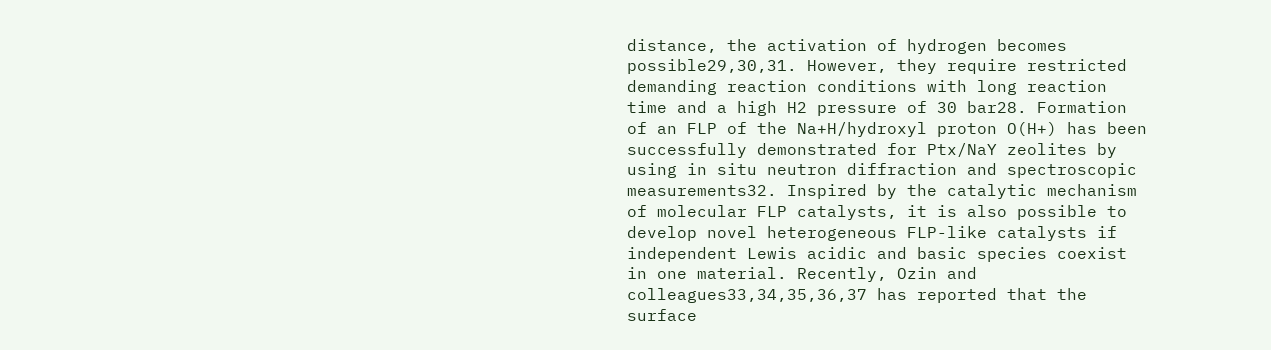distance, the activation of hydrogen becomes possible29,30,31. However, they require restricted demanding reaction conditions with long reaction time and a high H2 pressure of 30 bar28. Formation of an FLP of the Na+H/hydroxyl proton O(H+) has been successfully demonstrated for Ptx/NaY zeolites by using in situ neutron diffraction and spectroscopic measurements32. Inspired by the catalytic mechanism of molecular FLP catalysts, it is also possible to develop novel heterogeneous FLP-like catalysts if independent Lewis acidic and basic species coexist in one material. Recently, Ozin and colleagues33,34,35,36,37 has reported that the surface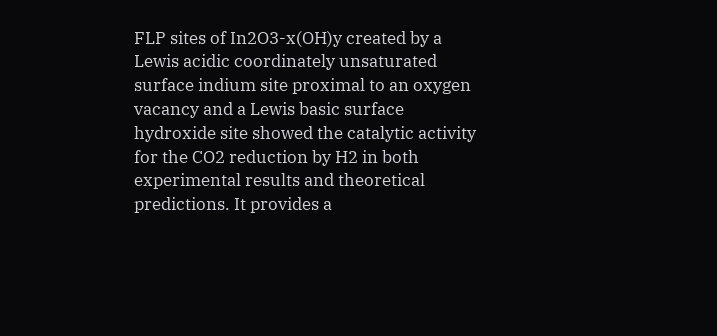FLP sites of In2O3-x(OH)y created by a Lewis acidic coordinately unsaturated surface indium site proximal to an oxygen vacancy and a Lewis basic surface hydroxide site showed the catalytic activity for the CO2 reduction by H2 in both experimental results and theoretical predictions. It provides a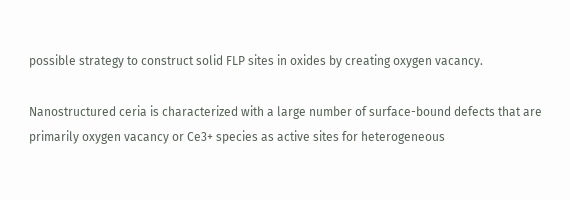possible strategy to construct solid FLP sites in oxides by creating oxygen vacancy.

Nanostructured ceria is characterized with a large number of surface-bound defects that are primarily oxygen vacancy or Ce3+ species as active sites for heterogeneous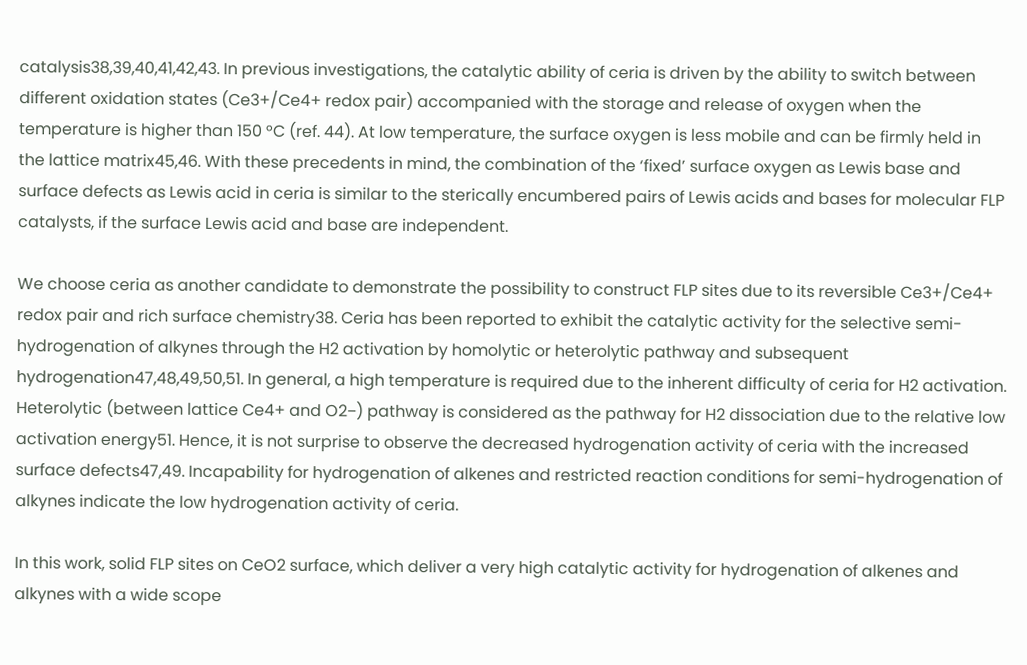catalysis38,39,40,41,42,43. In previous investigations, the catalytic ability of ceria is driven by the ability to switch between different oxidation states (Ce3+/Ce4+ redox pair) accompanied with the storage and release of oxygen when the temperature is higher than 150 °C (ref. 44). At low temperature, the surface oxygen is less mobile and can be firmly held in the lattice matrix45,46. With these precedents in mind, the combination of the ‘fixed’ surface oxygen as Lewis base and surface defects as Lewis acid in ceria is similar to the sterically encumbered pairs of Lewis acids and bases for molecular FLP catalysts, if the surface Lewis acid and base are independent.

We choose ceria as another candidate to demonstrate the possibility to construct FLP sites due to its reversible Ce3+/Ce4+ redox pair and rich surface chemistry38. Ceria has been reported to exhibit the catalytic activity for the selective semi-hydrogenation of alkynes through the H2 activation by homolytic or heterolytic pathway and subsequent hydrogenation47,48,49,50,51. In general, a high temperature is required due to the inherent difficulty of ceria for H2 activation. Heterolytic (between lattice Ce4+ and O2−) pathway is considered as the pathway for H2 dissociation due to the relative low activation energy51. Hence, it is not surprise to observe the decreased hydrogenation activity of ceria with the increased surface defects47,49. Incapability for hydrogenation of alkenes and restricted reaction conditions for semi-hydrogenation of alkynes indicate the low hydrogenation activity of ceria.

In this work, solid FLP sites on CeO2 surface, which deliver a very high catalytic activity for hydrogenation of alkenes and alkynes with a wide scope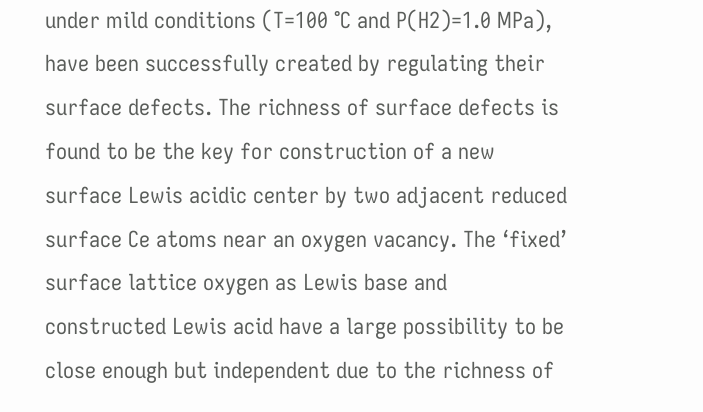under mild conditions (T=100 °C and P(H2)=1.0 MPa), have been successfully created by regulating their surface defects. The richness of surface defects is found to be the key for construction of a new surface Lewis acidic center by two adjacent reduced surface Ce atoms near an oxygen vacancy. The ‘fixed’ surface lattice oxygen as Lewis base and constructed Lewis acid have a large possibility to be close enough but independent due to the richness of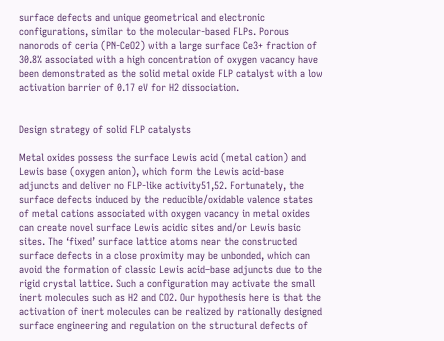surface defects and unique geometrical and electronic configurations, similar to the molecular-based FLPs. Porous nanorods of ceria (PN-CeO2) with a large surface Ce3+ fraction of 30.8% associated with a high concentration of oxygen vacancy have been demonstrated as the solid metal oxide FLP catalyst with a low activation barrier of 0.17 eV for H2 dissociation.


Design strategy of solid FLP catalysts

Metal oxides possess the surface Lewis acid (metal cation) and Lewis base (oxygen anion), which form the Lewis acid-base adjuncts and deliver no FLP-like activity51,52. Fortunately, the surface defects induced by the reducible/oxidable valence states of metal cations associated with oxygen vacancy in metal oxides can create novel surface Lewis acidic sites and/or Lewis basic sites. The ‘fixed’ surface lattice atoms near the constructed surface defects in a close proximity may be unbonded, which can avoid the formation of classic Lewis acid–base adjuncts due to the rigid crystal lattice. Such a configuration may activate the small inert molecules such as H2 and CO2. Our hypothesis here is that the activation of inert molecules can be realized by rationally designed surface engineering and regulation on the structural defects of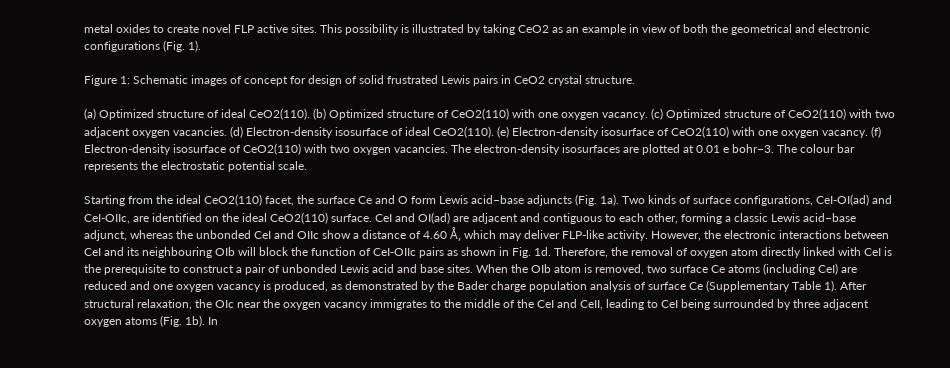metal oxides to create novel FLP active sites. This possibility is illustrated by taking CeO2 as an example in view of both the geometrical and electronic configurations (Fig. 1).

Figure 1: Schematic images of concept for design of solid frustrated Lewis pairs in CeO2 crystal structure.

(a) Optimized structure of ideal CeO2(110). (b) Optimized structure of CeO2(110) with one oxygen vacancy. (c) Optimized structure of CeO2(110) with two adjacent oxygen vacancies. (d) Electron-density isosurface of ideal CeO2(110). (e) Electron-density isosurface of CeO2(110) with one oxygen vacancy. (f) Electron-density isosurface of CeO2(110) with two oxygen vacancies. The electron-density isosurfaces are plotted at 0.01 e bohr−3. The colour bar represents the electrostatic potential scale.

Starting from the ideal CeO2(110) facet, the surface Ce and O form Lewis acid–base adjuncts (Fig. 1a). Two kinds of surface configurations, CeI-OI(ad) and CeI-OIIc, are identified on the ideal CeO2(110) surface. CeI and OI(ad) are adjacent and contiguous to each other, forming a classic Lewis acid–base adjunct, whereas the unbonded CeI and OIIc show a distance of 4.60 Å, which may deliver FLP-like activity. However, the electronic interactions between CeI and its neighbouring OIb will block the function of CeI-OIIc pairs as shown in Fig. 1d. Therefore, the removal of oxygen atom directly linked with CeI is the prerequisite to construct a pair of unbonded Lewis acid and base sites. When the OIb atom is removed, two surface Ce atoms (including CeI) are reduced and one oxygen vacancy is produced, as demonstrated by the Bader charge population analysis of surface Ce (Supplementary Table 1). After structural relaxation, the OIc near the oxygen vacancy immigrates to the middle of the CeI and CeII, leading to CeI being surrounded by three adjacent oxygen atoms (Fig. 1b). In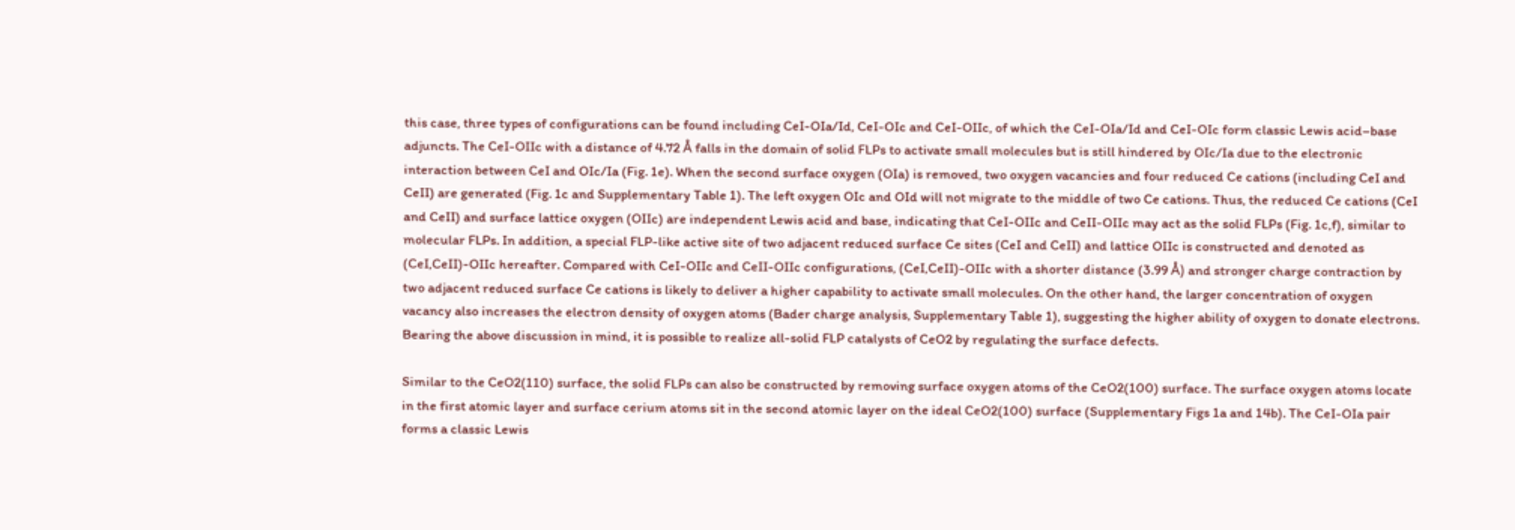this case, three types of configurations can be found including CeI-OIa/Id, CeI-OIc and CeI-OIIc, of which the CeI-OIa/Id and CeI-OIc form classic Lewis acid–base adjuncts. The CeI-OIIc with a distance of 4.72 Å falls in the domain of solid FLPs to activate small molecules but is still hindered by OIc/Ia due to the electronic interaction between CeI and OIc/Ia (Fig. 1e). When the second surface oxygen (OIa) is removed, two oxygen vacancies and four reduced Ce cations (including CeI and CeII) are generated (Fig. 1c and Supplementary Table 1). The left oxygen OIc and OId will not migrate to the middle of two Ce cations. Thus, the reduced Ce cations (CeI and CeII) and surface lattice oxygen (OIIc) are independent Lewis acid and base, indicating that CeI-OIIc and CeII-OIIc may act as the solid FLPs (Fig. 1c,f), similar to molecular FLPs. In addition, a special FLP-like active site of two adjacent reduced surface Ce sites (CeI and CeII) and lattice OIIc is constructed and denoted as (CeI,CeII)-OIIc hereafter. Compared with CeI-OIIc and CeII-OIIc configurations, (CeI,CeII)-OIIc with a shorter distance (3.99 Å) and stronger charge contraction by two adjacent reduced surface Ce cations is likely to deliver a higher capability to activate small molecules. On the other hand, the larger concentration of oxygen vacancy also increases the electron density of oxygen atoms (Bader charge analysis, Supplementary Table 1), suggesting the higher ability of oxygen to donate electrons. Bearing the above discussion in mind, it is possible to realize all-solid FLP catalysts of CeO2 by regulating the surface defects.

Similar to the CeO2(110) surface, the solid FLPs can also be constructed by removing surface oxygen atoms of the CeO2(100) surface. The surface oxygen atoms locate in the first atomic layer and surface cerium atoms sit in the second atomic layer on the ideal CeO2(100) surface (Supplementary Figs 1a and 14b). The CeI-OIa pair forms a classic Lewis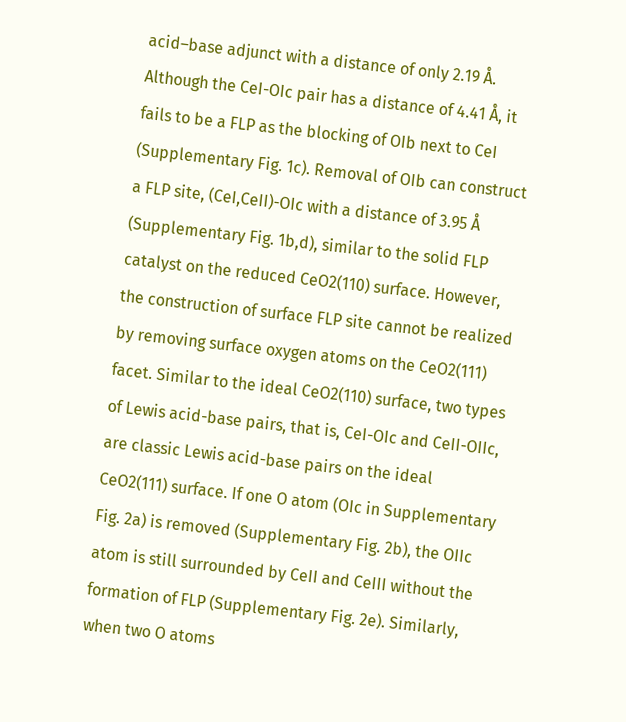acid–base adjunct with a distance of only 2.19 Å. Although the CeI-OIc pair has a distance of 4.41 Å, it fails to be a FLP as the blocking of OIb next to CeI (Supplementary Fig. 1c). Removal of OIb can construct a FLP site, (CeI,CeII)-OIc with a distance of 3.95 Å (Supplementary Fig. 1b,d), similar to the solid FLP catalyst on the reduced CeO2(110) surface. However, the construction of surface FLP site cannot be realized by removing surface oxygen atoms on the CeO2(111) facet. Similar to the ideal CeO2(110) surface, two types of Lewis acid-base pairs, that is, CeI-OIc and CeII-OIIc, are classic Lewis acid-base pairs on the ideal CeO2(111) surface. If one O atom (OIc in Supplementary Fig. 2a) is removed (Supplementary Fig. 2b), the OIIc atom is still surrounded by CeII and CeIII without the formation of FLP (Supplementary Fig. 2e). Similarly, when two O atoms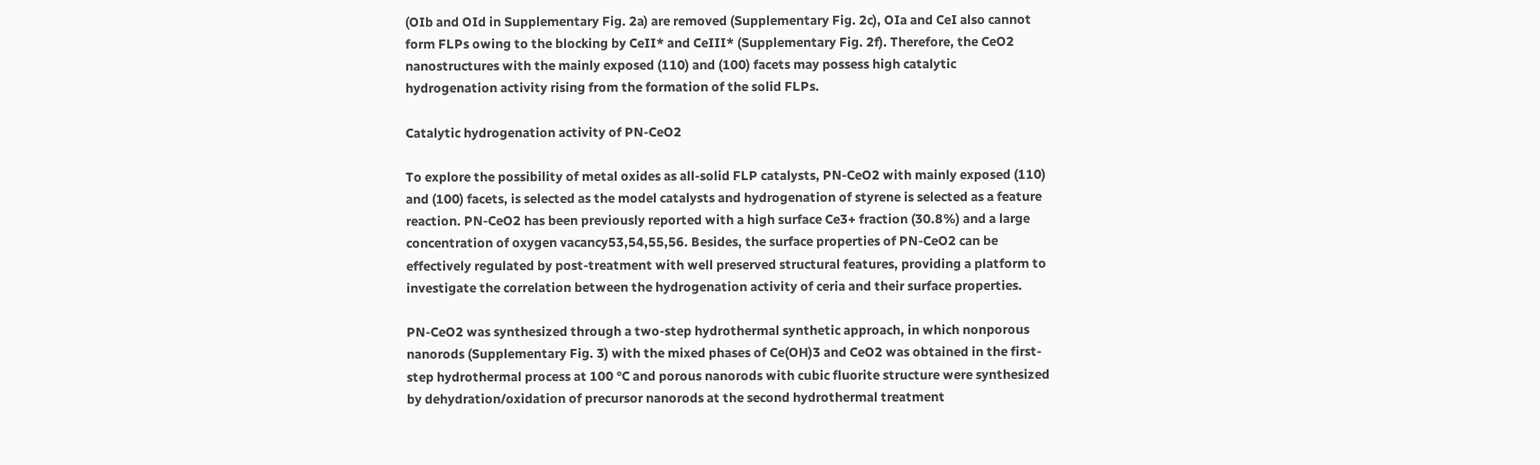(OIb and OId in Supplementary Fig. 2a) are removed (Supplementary Fig. 2c), OIa and CeI also cannot form FLPs owing to the blocking by CeII* and CeIII* (Supplementary Fig. 2f). Therefore, the CeO2 nanostructures with the mainly exposed (110) and (100) facets may possess high catalytic hydrogenation activity rising from the formation of the solid FLPs.

Catalytic hydrogenation activity of PN-CeO2

To explore the possibility of metal oxides as all-solid FLP catalysts, PN-CeO2 with mainly exposed (110) and (100) facets, is selected as the model catalysts and hydrogenation of styrene is selected as a feature reaction. PN-CeO2 has been previously reported with a high surface Ce3+ fraction (30.8%) and a large concentration of oxygen vacancy53,54,55,56. Besides, the surface properties of PN-CeO2 can be effectively regulated by post-treatment with well preserved structural features, providing a platform to investigate the correlation between the hydrogenation activity of ceria and their surface properties.

PN-CeO2 was synthesized through a two-step hydrothermal synthetic approach, in which nonporous nanorods (Supplementary Fig. 3) with the mixed phases of Ce(OH)3 and CeO2 was obtained in the first-step hydrothermal process at 100 °C and porous nanorods with cubic fluorite structure were synthesized by dehydration/oxidation of precursor nanorods at the second hydrothermal treatment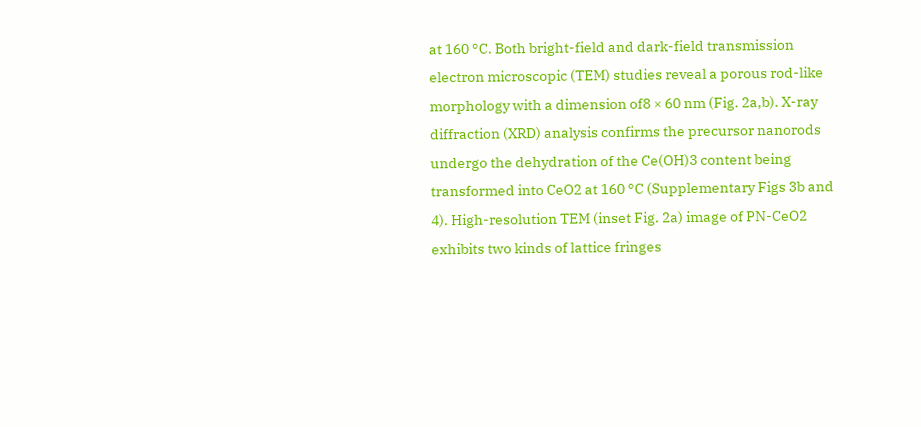at 160 °C. Both bright-field and dark-field transmission electron microscopic (TEM) studies reveal a porous rod-like morphology with a dimension of8 × 60 nm (Fig. 2a,b). X-ray diffraction (XRD) analysis confirms the precursor nanorods undergo the dehydration of the Ce(OH)3 content being transformed into CeO2 at 160 °C (Supplementary Figs 3b and 4). High-resolution TEM (inset Fig. 2a) image of PN-CeO2 exhibits two kinds of lattice fringes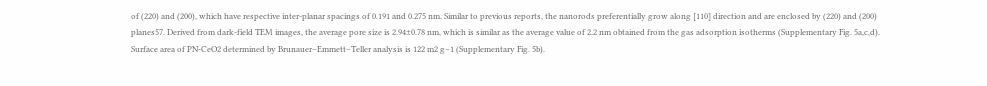of (220) and (200), which have respective inter-planar spacings of 0.191 and 0.275 nm. Similar to previous reports, the nanorods preferentially grow along [110] direction and are enclosed by (220) and (200) planes57. Derived from dark-field TEM images, the average pore size is 2.94±0.78 nm, which is similar as the average value of 2.2 nm obtained from the gas adsorption isotherms (Supplementary Fig. 5a,c,d). Surface area of PN-CeO2 determined by Brunauer–Emmett–Teller analysis is 122 m2 g−1 (Supplementary Fig. 5b).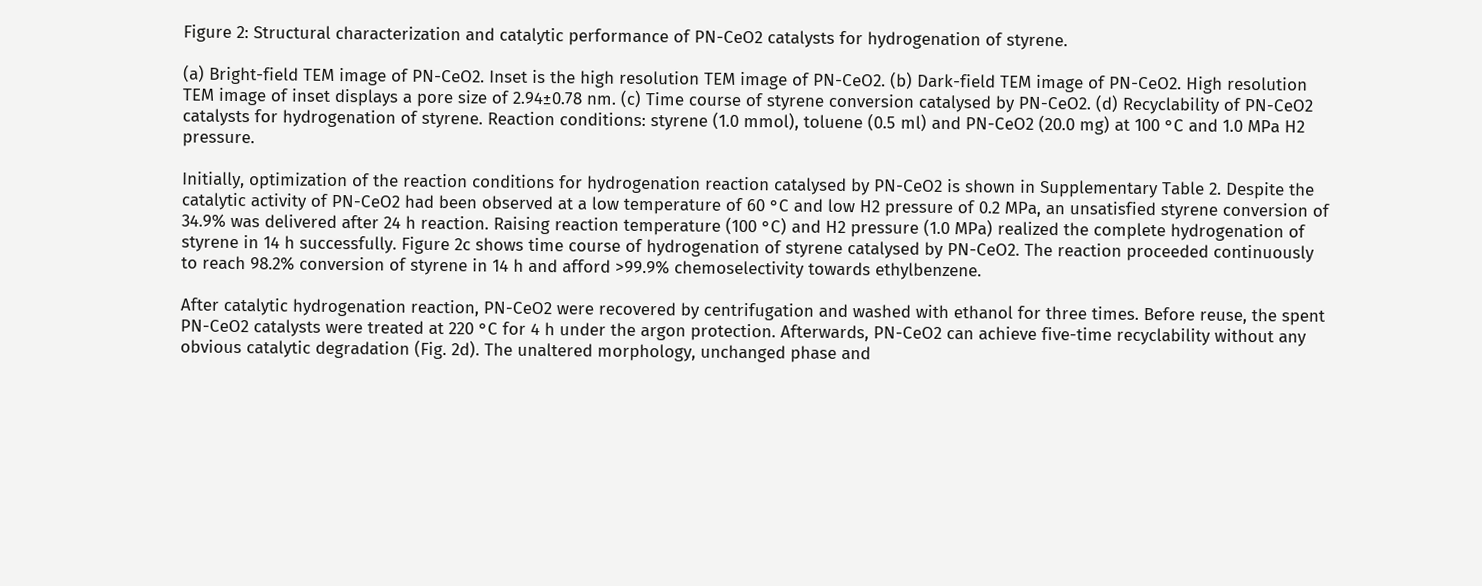Figure 2: Structural characterization and catalytic performance of PN-CeO2 catalysts for hydrogenation of styrene.

(a) Bright-field TEM image of PN-CeO2. Inset is the high resolution TEM image of PN-CeO2. (b) Dark-field TEM image of PN-CeO2. High resolution TEM image of inset displays a pore size of 2.94±0.78 nm. (c) Time course of styrene conversion catalysed by PN-CeO2. (d) Recyclability of PN-CeO2 catalysts for hydrogenation of styrene. Reaction conditions: styrene (1.0 mmol), toluene (0.5 ml) and PN-CeO2 (20.0 mg) at 100 °C and 1.0 MPa H2 pressure.

Initially, optimization of the reaction conditions for hydrogenation reaction catalysed by PN-CeO2 is shown in Supplementary Table 2. Despite the catalytic activity of PN-CeO2 had been observed at a low temperature of 60 °C and low H2 pressure of 0.2 MPa, an unsatisfied styrene conversion of 34.9% was delivered after 24 h reaction. Raising reaction temperature (100 °C) and H2 pressure (1.0 MPa) realized the complete hydrogenation of styrene in 14 h successfully. Figure 2c shows time course of hydrogenation of styrene catalysed by PN-CeO2. The reaction proceeded continuously to reach 98.2% conversion of styrene in 14 h and afford >99.9% chemoselectivity towards ethylbenzene.

After catalytic hydrogenation reaction, PN-CeO2 were recovered by centrifugation and washed with ethanol for three times. Before reuse, the spent PN-CeO2 catalysts were treated at 220 °C for 4 h under the argon protection. Afterwards, PN-CeO2 can achieve five-time recyclability without any obvious catalytic degradation (Fig. 2d). The unaltered morphology, unchanged phase and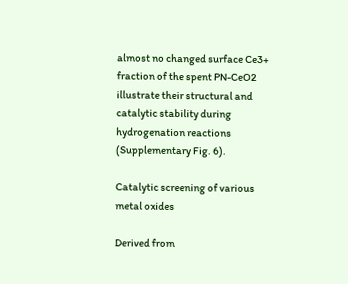almost no changed surface Ce3+ fraction of the spent PN-CeO2 illustrate their structural and catalytic stability during hydrogenation reactions (Supplementary Fig. 6).

Catalytic screening of various metal oxides

Derived from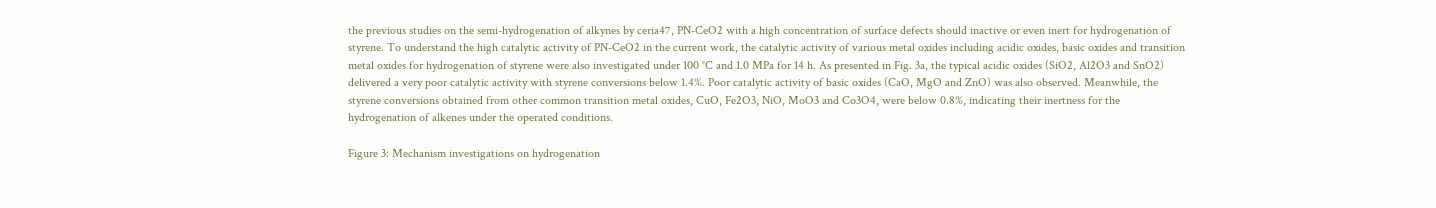the previous studies on the semi-hydrogenation of alkynes by ceria47, PN-CeO2 with a high concentration of surface defects should inactive or even inert for hydrogenation of styrene. To understand the high catalytic activity of PN-CeO2 in the current work, the catalytic activity of various metal oxides including acidic oxides, basic oxides and transition metal oxides for hydrogenation of styrene were also investigated under 100 °C and 1.0 MPa for 14 h. As presented in Fig. 3a, the typical acidic oxides (SiO2, Al2O3 and SnO2) delivered a very poor catalytic activity with styrene conversions below 1.4%. Poor catalytic activity of basic oxides (CaO, MgO and ZnO) was also observed. Meanwhile, the styrene conversions obtained from other common transition metal oxides, CuO, Fe2O3, NiO, MoO3 and Co3O4, were below 0.8%, indicating their inertness for the hydrogenation of alkenes under the operated conditions.

Figure 3: Mechanism investigations on hydrogenation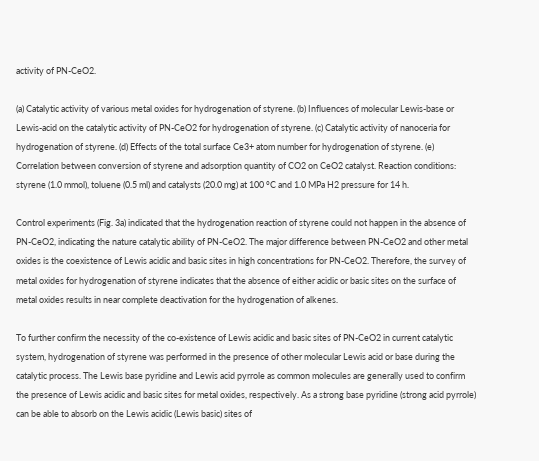activity of PN-CeO2.

(a) Catalytic activity of various metal oxides for hydrogenation of styrene. (b) Influences of molecular Lewis-base or Lewis-acid on the catalytic activity of PN-CeO2 for hydrogenation of styrene. (c) Catalytic activity of nanoceria for hydrogenation of styrene. (d) Effects of the total surface Ce3+ atom number for hydrogenation of styrene. (e) Correlation between conversion of styrene and adsorption quantity of CO2 on CeO2 catalyst. Reaction conditions: styrene (1.0 mmol), toluene (0.5 ml) and catalysts (20.0 mg) at 100 °C and 1.0 MPa H2 pressure for 14 h.

Control experiments (Fig. 3a) indicated that the hydrogenation reaction of styrene could not happen in the absence of PN-CeO2, indicating the nature catalytic ability of PN-CeO2. The major difference between PN-CeO2 and other metal oxides is the coexistence of Lewis acidic and basic sites in high concentrations for PN-CeO2. Therefore, the survey of metal oxides for hydrogenation of styrene indicates that the absence of either acidic or basic sites on the surface of metal oxides results in near complete deactivation for the hydrogenation of alkenes.

To further confirm the necessity of the co-existence of Lewis acidic and basic sites of PN-CeO2 in current catalytic system, hydrogenation of styrene was performed in the presence of other molecular Lewis acid or base during the catalytic process. The Lewis base pyridine and Lewis acid pyrrole as common molecules are generally used to confirm the presence of Lewis acidic and basic sites for metal oxides, respectively. As a strong base pyridine (strong acid pyrrole) can be able to absorb on the Lewis acidic (Lewis basic) sites of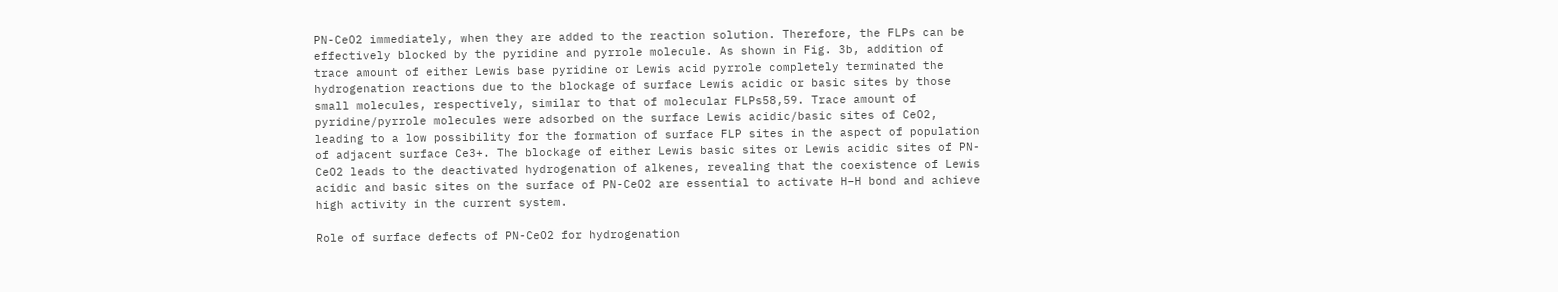PN-CeO2 immediately, when they are added to the reaction solution. Therefore, the FLPs can be effectively blocked by the pyridine and pyrrole molecule. As shown in Fig. 3b, addition of trace amount of either Lewis base pyridine or Lewis acid pyrrole completely terminated the hydrogenation reactions due to the blockage of surface Lewis acidic or basic sites by those small molecules, respectively, similar to that of molecular FLPs58,59. Trace amount of pyridine/pyrrole molecules were adsorbed on the surface Lewis acidic/basic sites of CeO2, leading to a low possibility for the formation of surface FLP sites in the aspect of population of adjacent surface Ce3+. The blockage of either Lewis basic sites or Lewis acidic sites of PN-CeO2 leads to the deactivated hydrogenation of alkenes, revealing that the coexistence of Lewis acidic and basic sites on the surface of PN-CeO2 are essential to activate H–H bond and achieve high activity in the current system.

Role of surface defects of PN-CeO2 for hydrogenation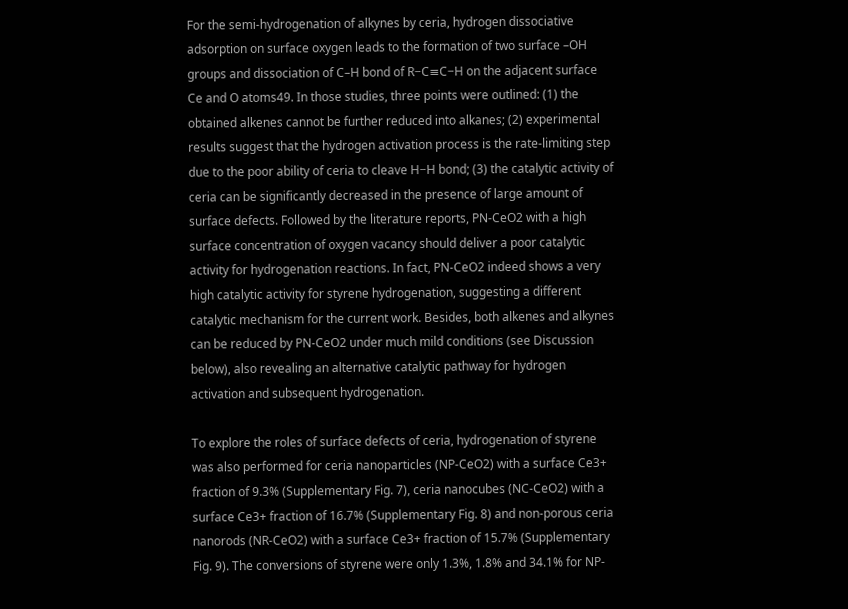For the semi-hydrogenation of alkynes by ceria, hydrogen dissociative adsorption on surface oxygen leads to the formation of two surface –OH groups and dissociation of C–H bond of R−C≡C−H on the adjacent surface Ce and O atoms49. In those studies, three points were outlined: (1) the obtained alkenes cannot be further reduced into alkanes; (2) experimental results suggest that the hydrogen activation process is the rate-limiting step due to the poor ability of ceria to cleave H−H bond; (3) the catalytic activity of ceria can be significantly decreased in the presence of large amount of surface defects. Followed by the literature reports, PN-CeO2 with a high surface concentration of oxygen vacancy should deliver a poor catalytic activity for hydrogenation reactions. In fact, PN-CeO2 indeed shows a very high catalytic activity for styrene hydrogenation, suggesting a different catalytic mechanism for the current work. Besides, both alkenes and alkynes can be reduced by PN-CeO2 under much mild conditions (see Discussion below), also revealing an alternative catalytic pathway for hydrogen activation and subsequent hydrogenation.

To explore the roles of surface defects of ceria, hydrogenation of styrene was also performed for ceria nanoparticles (NP-CeO2) with a surface Ce3+ fraction of 9.3% (Supplementary Fig. 7), ceria nanocubes (NC-CeO2) with a surface Ce3+ fraction of 16.7% (Supplementary Fig. 8) and non-porous ceria nanorods (NR-CeO2) with a surface Ce3+ fraction of 15.7% (Supplementary Fig. 9). The conversions of styrene were only 1.3%, 1.8% and 34.1% for NP-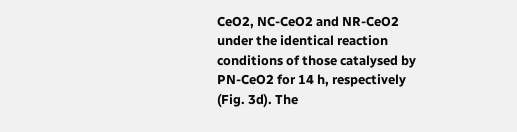CeO2, NC-CeO2 and NR-CeO2 under the identical reaction conditions of those catalysed by PN-CeO2 for 14 h, respectively (Fig. 3d). The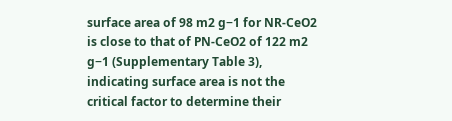surface area of 98 m2 g−1 for NR-CeO2 is close to that of PN-CeO2 of 122 m2 g−1 (Supplementary Table 3), indicating surface area is not the critical factor to determine their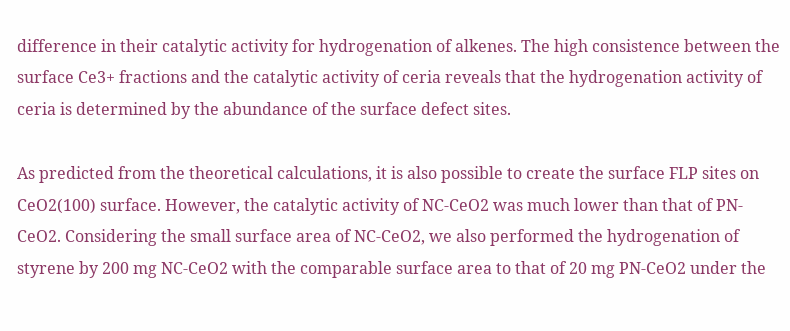difference in their catalytic activity for hydrogenation of alkenes. The high consistence between the surface Ce3+ fractions and the catalytic activity of ceria reveals that the hydrogenation activity of ceria is determined by the abundance of the surface defect sites.

As predicted from the theoretical calculations, it is also possible to create the surface FLP sites on CeO2(100) surface. However, the catalytic activity of NC-CeO2 was much lower than that of PN-CeO2. Considering the small surface area of NC-CeO2, we also performed the hydrogenation of styrene by 200 mg NC-CeO2 with the comparable surface area to that of 20 mg PN-CeO2 under the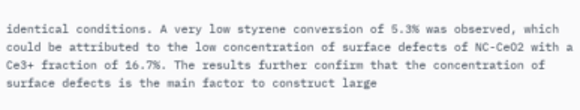identical conditions. A very low styrene conversion of 5.3% was observed, which could be attributed to the low concentration of surface defects of NC-CeO2 with a Ce3+ fraction of 16.7%. The results further confirm that the concentration of surface defects is the main factor to construct large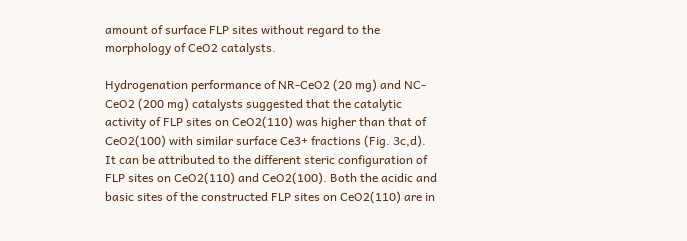amount of surface FLP sites without regard to the morphology of CeO2 catalysts.

Hydrogenation performance of NR-CeO2 (20 mg) and NC-CeO2 (200 mg) catalysts suggested that the catalytic activity of FLP sites on CeO2(110) was higher than that of CeO2(100) with similar surface Ce3+ fractions (Fig. 3c,d). It can be attributed to the different steric configuration of FLP sites on CeO2(110) and CeO2(100). Both the acidic and basic sites of the constructed FLP sites on CeO2(110) are in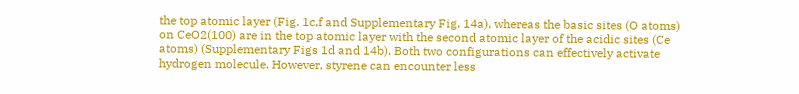the top atomic layer (Fig. 1c,f and Supplementary Fig. 14a), whereas the basic sites (O atoms) on CeO2(100) are in the top atomic layer with the second atomic layer of the acidic sites (Ce atoms) (Supplementary Figs 1d and 14b). Both two configurations can effectively activate hydrogen molecule. However, styrene can encounter less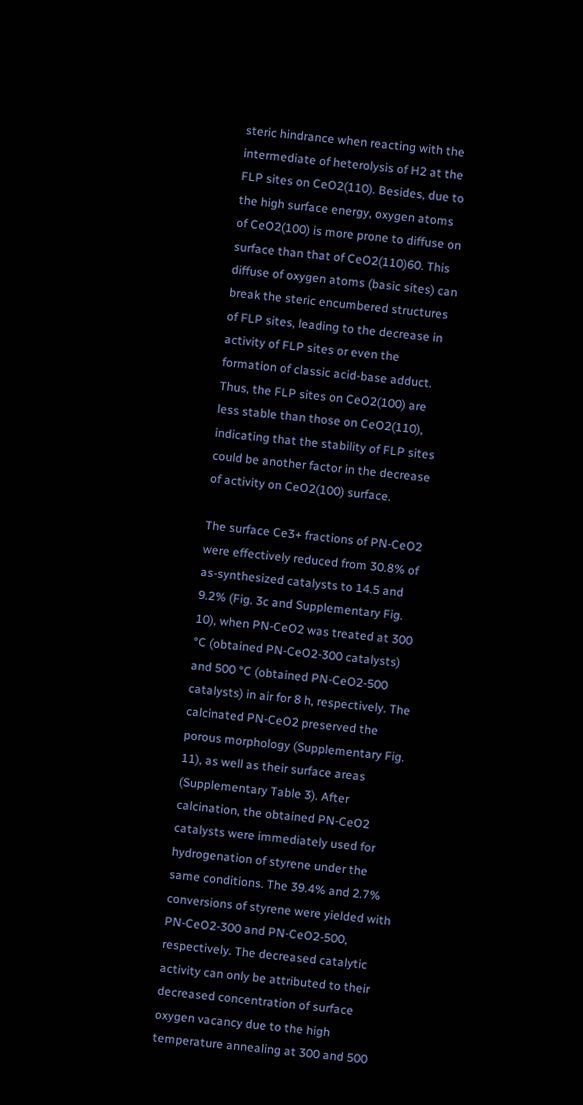steric hindrance when reacting with the intermediate of heterolysis of H2 at the FLP sites on CeO2(110). Besides, due to the high surface energy, oxygen atoms of CeO2(100) is more prone to diffuse on surface than that of CeO2(110)60. This diffuse of oxygen atoms (basic sites) can break the steric encumbered structures of FLP sites, leading to the decrease in activity of FLP sites or even the formation of classic acid-base adduct. Thus, the FLP sites on CeO2(100) are less stable than those on CeO2(110), indicating that the stability of FLP sites could be another factor in the decrease of activity on CeO2(100) surface.

The surface Ce3+ fractions of PN-CeO2 were effectively reduced from 30.8% of as-synthesized catalysts to 14.5 and 9.2% (Fig. 3c and Supplementary Fig. 10), when PN-CeO2 was treated at 300 °C (obtained PN-CeO2-300 catalysts) and 500 °C (obtained PN-CeO2-500 catalysts) in air for 8 h, respectively. The calcinated PN-CeO2 preserved the porous morphology (Supplementary Fig. 11), as well as their surface areas (Supplementary Table 3). After calcination, the obtained PN-CeO2 catalysts were immediately used for hydrogenation of styrene under the same conditions. The 39.4% and 2.7% conversions of styrene were yielded with PN-CeO2-300 and PN-CeO2-500, respectively. The decreased catalytic activity can only be attributed to their decreased concentration of surface oxygen vacancy due to the high temperature annealing at 300 and 500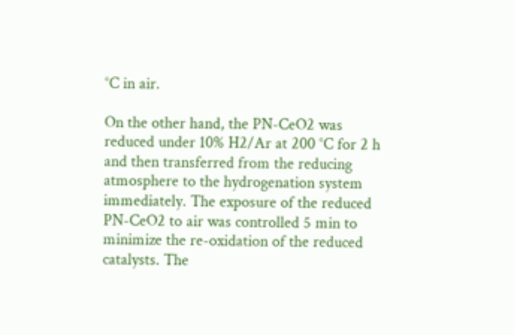°C in air.

On the other hand, the PN-CeO2 was reduced under 10% H2/Ar at 200 °C for 2 h and then transferred from the reducing atmosphere to the hydrogenation system immediately. The exposure of the reduced PN-CeO2 to air was controlled 5 min to minimize the re-oxidation of the reduced catalysts. The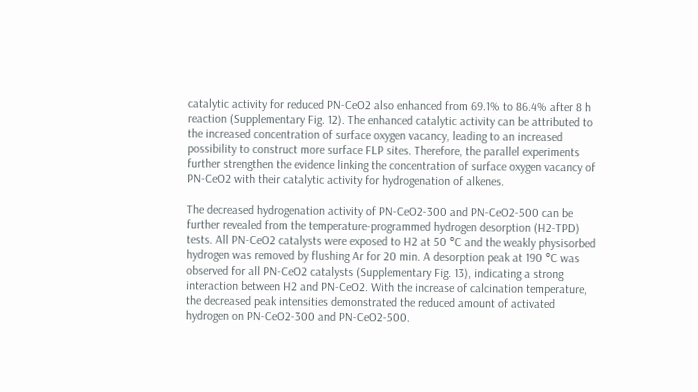catalytic activity for reduced PN-CeO2 also enhanced from 69.1% to 86.4% after 8 h reaction (Supplementary Fig. 12). The enhanced catalytic activity can be attributed to the increased concentration of surface oxygen vacancy, leading to an increased possibility to construct more surface FLP sites. Therefore, the parallel experiments further strengthen the evidence linking the concentration of surface oxygen vacancy of PN-CeO2 with their catalytic activity for hydrogenation of alkenes.

The decreased hydrogenation activity of PN-CeO2-300 and PN-CeO2-500 can be further revealed from the temperature-programmed hydrogen desorption (H2-TPD) tests. All PN-CeO2 catalysts were exposed to H2 at 50 °C and the weakly physisorbed hydrogen was removed by flushing Ar for 20 min. A desorption peak at 190 °C was observed for all PN-CeO2 catalysts (Supplementary Fig. 13), indicating a strong interaction between H2 and PN-CeO2. With the increase of calcination temperature, the decreased peak intensities demonstrated the reduced amount of activated hydrogen on PN-CeO2-300 and PN-CeO2-500.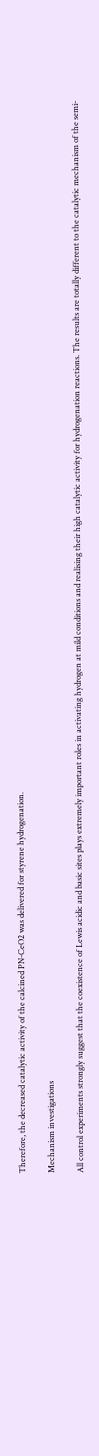Therefore, the decreased catalytic activity of the calcined PN-CeO2 was delivered for styrene hydrogenation.

Mechanism investigations

All control experiments strongly suggest that the coexistence of Lewis acidic and basic sites plays extremely important roles in activating hydrogen at mild conditions and realising their high catalytic activity for hydrogenation reactions. The results are totally different to the catalytic mechanism of the semi-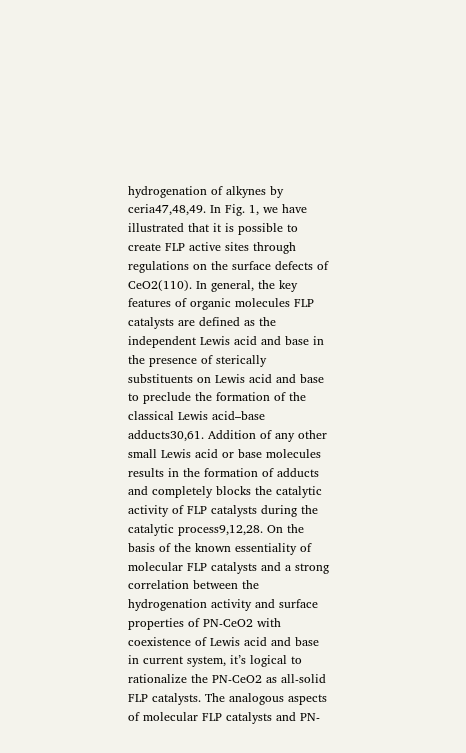hydrogenation of alkynes by ceria47,48,49. In Fig. 1, we have illustrated that it is possible to create FLP active sites through regulations on the surface defects of CeO2(110). In general, the key features of organic molecules FLP catalysts are defined as the independent Lewis acid and base in the presence of sterically substituents on Lewis acid and base to preclude the formation of the classical Lewis acid–base adducts30,61. Addition of any other small Lewis acid or base molecules results in the formation of adducts and completely blocks the catalytic activity of FLP catalysts during the catalytic process9,12,28. On the basis of the known essentiality of molecular FLP catalysts and a strong correlation between the hydrogenation activity and surface properties of PN-CeO2 with coexistence of Lewis acid and base in current system, it’s logical to rationalize the PN-CeO2 as all-solid FLP catalysts. The analogous aspects of molecular FLP catalysts and PN-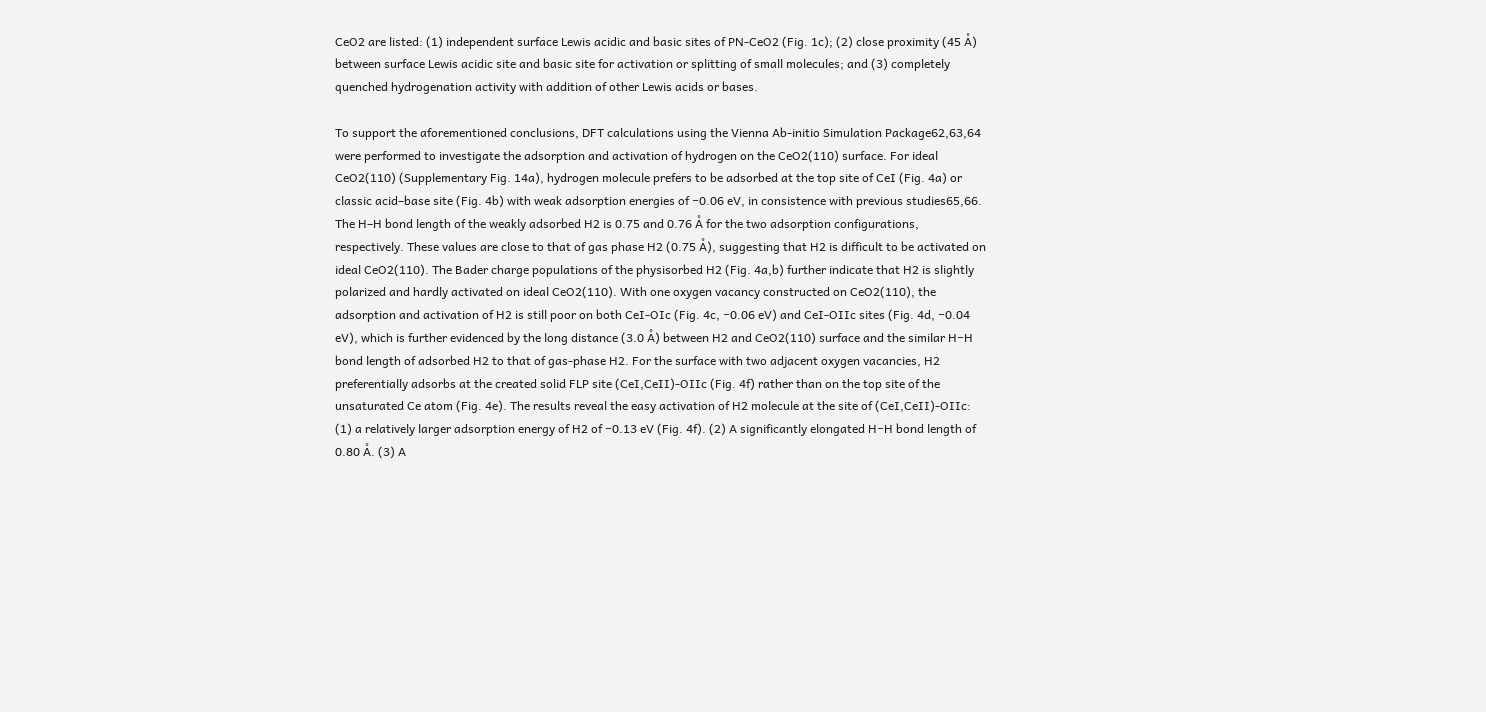CeO2 are listed: (1) independent surface Lewis acidic and basic sites of PN-CeO2 (Fig. 1c); (2) close proximity (45 Å) between surface Lewis acidic site and basic site for activation or splitting of small molecules; and (3) completely quenched hydrogenation activity with addition of other Lewis acids or bases.

To support the aforementioned conclusions, DFT calculations using the Vienna Ab-initio Simulation Package62,63,64 were performed to investigate the adsorption and activation of hydrogen on the CeO2(110) surface. For ideal CeO2(110) (Supplementary Fig. 14a), hydrogen molecule prefers to be adsorbed at the top site of CeI (Fig. 4a) or classic acid–base site (Fig. 4b) with weak adsorption energies of −0.06 eV, in consistence with previous studies65,66. The H–H bond length of the weakly adsorbed H2 is 0.75 and 0.76 Å for the two adsorption configurations, respectively. These values are close to that of gas phase H2 (0.75 Å), suggesting that H2 is difficult to be activated on ideal CeO2(110). The Bader charge populations of the physisorbed H2 (Fig. 4a,b) further indicate that H2 is slightly polarized and hardly activated on ideal CeO2(110). With one oxygen vacancy constructed on CeO2(110), the adsorption and activation of H2 is still poor on both CeI-OIc (Fig. 4c, −0.06 eV) and CeI-OIIc sites (Fig. 4d, −0.04 eV), which is further evidenced by the long distance (3.0 Å) between H2 and CeO2(110) surface and the similar H−H bond length of adsorbed H2 to that of gas-phase H2. For the surface with two adjacent oxygen vacancies, H2 preferentially adsorbs at the created solid FLP site (CeI,CeII)-OIIc (Fig. 4f) rather than on the top site of the unsaturated Ce atom (Fig. 4e). The results reveal the easy activation of H2 molecule at the site of (CeI,CeII)-OIIc: (1) a relatively larger adsorption energy of H2 of −0.13 eV (Fig. 4f). (2) A significantly elongated H−H bond length of 0.80 Å. (3) A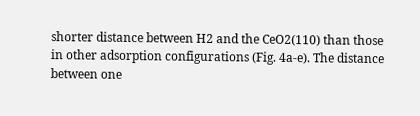shorter distance between H2 and the CeO2(110) than those in other adsorption configurations (Fig. 4a-e). The distance between one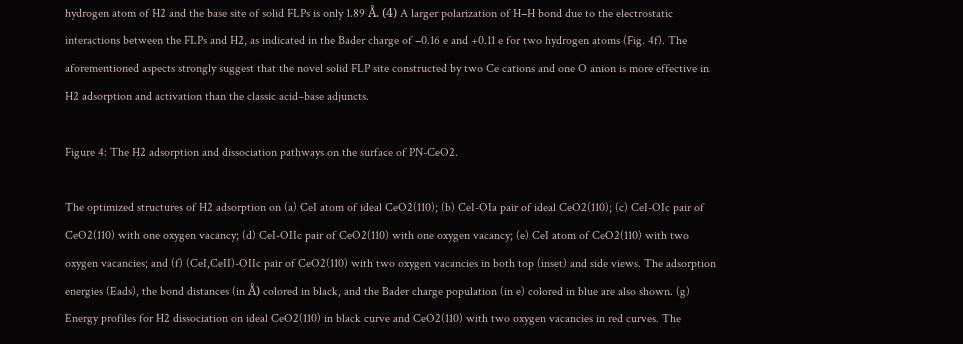hydrogen atom of H2 and the base site of solid FLPs is only 1.89 Å. (4) A larger polarization of H−H bond due to the electrostatic interactions between the FLPs and H2, as indicated in the Bader charge of −0.16 e and +0.11 e for two hydrogen atoms (Fig. 4f). The aforementioned aspects strongly suggest that the novel solid FLP site constructed by two Ce cations and one O anion is more effective in H2 adsorption and activation than the classic acid–base adjuncts.

Figure 4: The H2 adsorption and dissociation pathways on the surface of PN-CeO2.

The optimized structures of H2 adsorption on (a) CeI atom of ideal CeO2(110); (b) CeI-OIa pair of ideal CeO2(110); (c) CeI-OIc pair of CeO2(110) with one oxygen vacancy; (d) CeI-OIIc pair of CeO2(110) with one oxygen vacancy; (e) CeI atom of CeO2(110) with two oxygen vacancies; and (f) (CeI,CeII)-OIIc pair of CeO2(110) with two oxygen vacancies in both top (inset) and side views. The adsorption energies (Eads), the bond distances (in Å) colored in black, and the Bader charge population (in e) colored in blue are also shown. (g) Energy profiles for H2 dissociation on ideal CeO2(110) in black curve and CeO2(110) with two oxygen vacancies in red curves. The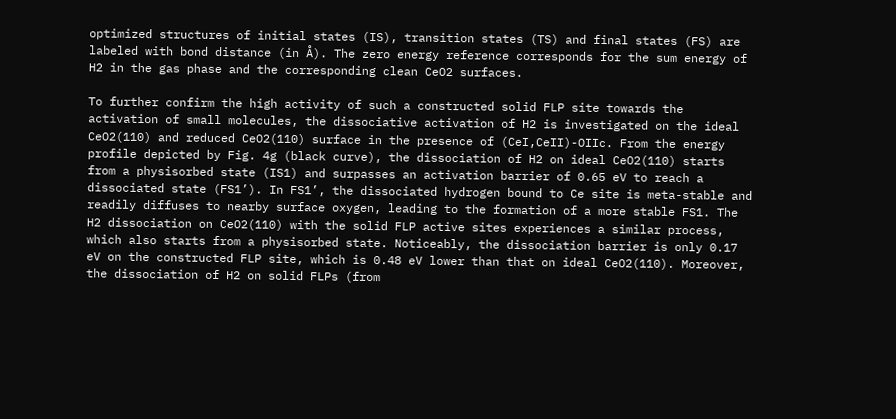optimized structures of initial states (IS), transition states (TS) and final states (FS) are labeled with bond distance (in Å). The zero energy reference corresponds for the sum energy of H2 in the gas phase and the corresponding clean CeO2 surfaces.

To further confirm the high activity of such a constructed solid FLP site towards the activation of small molecules, the dissociative activation of H2 is investigated on the ideal CeO2(110) and reduced CeO2(110) surface in the presence of (CeI,CeII)-OIIc. From the energy profile depicted by Fig. 4g (black curve), the dissociation of H2 on ideal CeO2(110) starts from a physisorbed state (IS1) and surpasses an activation barrier of 0.65 eV to reach a dissociated state (FS1’). In FS1’, the dissociated hydrogen bound to Ce site is meta-stable and readily diffuses to nearby surface oxygen, leading to the formation of a more stable FS1. The H2 dissociation on CeO2(110) with the solid FLP active sites experiences a similar process, which also starts from a physisorbed state. Noticeably, the dissociation barrier is only 0.17 eV on the constructed FLP site, which is 0.48 eV lower than that on ideal CeO2(110). Moreover, the dissociation of H2 on solid FLPs (from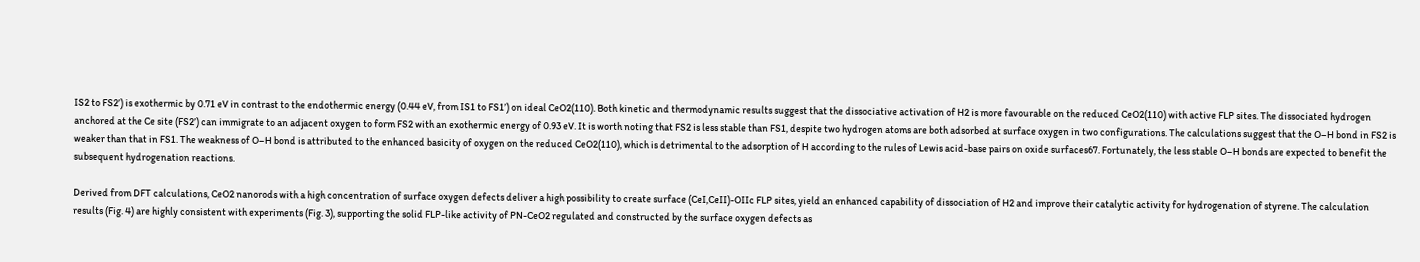IS2 to FS2’) is exothermic by 0.71 eV in contrast to the endothermic energy (0.44 eV, from IS1 to FS1’) on ideal CeO2(110). Both kinetic and thermodynamic results suggest that the dissociative activation of H2 is more favourable on the reduced CeO2(110) with active FLP sites. The dissociated hydrogen anchored at the Ce site (FS2’) can immigrate to an adjacent oxygen to form FS2 with an exothermic energy of 0.93 eV. It is worth noting that FS2 is less stable than FS1, despite two hydrogen atoms are both adsorbed at surface oxygen in two configurations. The calculations suggest that the O–H bond in FS2 is weaker than that in FS1. The weakness of O–H bond is attributed to the enhanced basicity of oxygen on the reduced CeO2(110), which is detrimental to the adsorption of H according to the rules of Lewis acid-base pairs on oxide surfaces67. Fortunately, the less stable O–H bonds are expected to benefit the subsequent hydrogenation reactions.

Derived from DFT calculations, CeO2 nanorods with a high concentration of surface oxygen defects deliver a high possibility to create surface (CeI,CeII)-OIIc FLP sites, yield an enhanced capability of dissociation of H2 and improve their catalytic activity for hydrogenation of styrene. The calculation results (Fig. 4) are highly consistent with experiments (Fig. 3), supporting the solid FLP-like activity of PN-CeO2 regulated and constructed by the surface oxygen defects as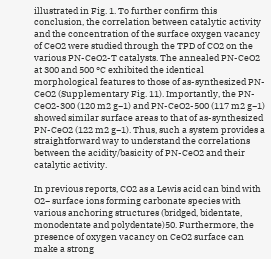illustrated in Fig. 1. To further confirm this conclusion, the correlation between catalytic activity and the concentration of the surface oxygen vacancy of CeO2 were studied through the TPD of CO2 on the various PN-CeO2-T catalysts. The annealed PN-CeO2 at 300 and 500 °C exhibited the identical morphological features to those of as-synthesized PN-CeO2 (Supplementary Fig. 11). Importantly, the PN-CeO2-300 (120 m2 g−1) and PN-CeO2-500 (117 m2 g−1) showed similar surface areas to that of as-synthesized PN-CeO2 (122 m2 g−1). Thus, such a system provides a straightforward way to understand the correlations between the acidity/basicity of PN-CeO2 and their catalytic activity.

In previous reports, CO2 as a Lewis acid can bind with O2− surface ions forming carbonate species with various anchoring structures (bridged, bidentate, monodentate and polydentate)50. Furthermore, the presence of oxygen vacancy on CeO2 surface can make a strong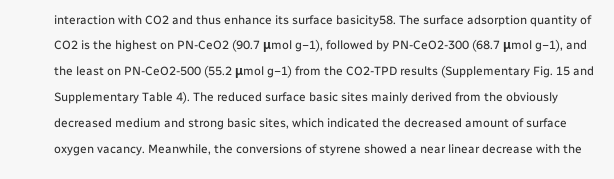interaction with CO2 and thus enhance its surface basicity58. The surface adsorption quantity of CO2 is the highest on PN-CeO2 (90.7 μmol g−1), followed by PN-CeO2-300 (68.7 μmol g−1), and the least on PN-CeO2-500 (55.2 μmol g−1) from the CO2-TPD results (Supplementary Fig. 15 and Supplementary Table 4). The reduced surface basic sites mainly derived from the obviously decreased medium and strong basic sites, which indicated the decreased amount of surface oxygen vacancy. Meanwhile, the conversions of styrene showed a near linear decrease with the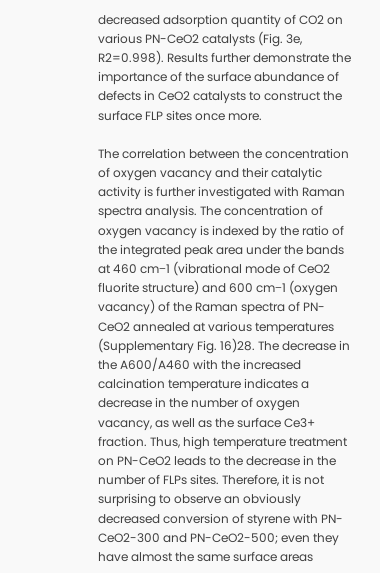decreased adsorption quantity of CO2 on various PN-CeO2 catalysts (Fig. 3e, R2=0.998). Results further demonstrate the importance of the surface abundance of defects in CeO2 catalysts to construct the surface FLP sites once more.

The correlation between the concentration of oxygen vacancy and their catalytic activity is further investigated with Raman spectra analysis. The concentration of oxygen vacancy is indexed by the ratio of the integrated peak area under the bands at 460 cm−1 (vibrational mode of CeO2 fluorite structure) and 600 cm−1 (oxygen vacancy) of the Raman spectra of PN-CeO2 annealed at various temperatures (Supplementary Fig. 16)28. The decrease in the A600/A460 with the increased calcination temperature indicates a decrease in the number of oxygen vacancy, as well as the surface Ce3+ fraction. Thus, high temperature treatment on PN-CeO2 leads to the decrease in the number of FLPs sites. Therefore, it is not surprising to observe an obviously decreased conversion of styrene with PN-CeO2-300 and PN-CeO2-500; even they have almost the same surface areas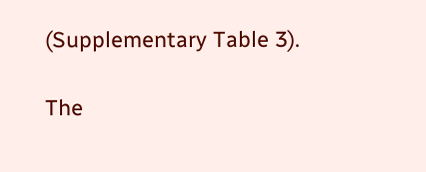(Supplementary Table 3).

The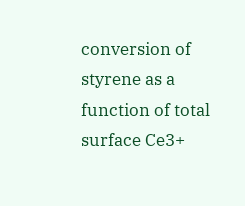conversion of styrene as a function of total surface Ce3+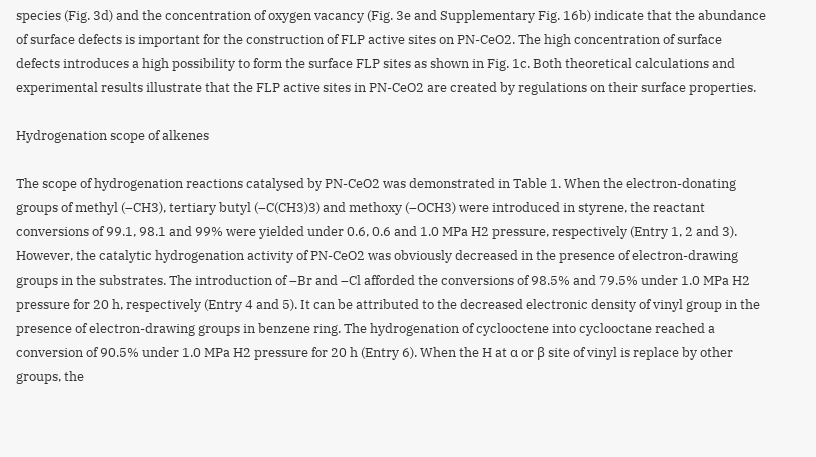species (Fig. 3d) and the concentration of oxygen vacancy (Fig. 3e and Supplementary Fig. 16b) indicate that the abundance of surface defects is important for the construction of FLP active sites on PN-CeO2. The high concentration of surface defects introduces a high possibility to form the surface FLP sites as shown in Fig. 1c. Both theoretical calculations and experimental results illustrate that the FLP active sites in PN-CeO2 are created by regulations on their surface properties.

Hydrogenation scope of alkenes

The scope of hydrogenation reactions catalysed by PN-CeO2 was demonstrated in Table 1. When the electron-donating groups of methyl (–CH3), tertiary butyl (–C(CH3)3) and methoxy (–OCH3) were introduced in styrene, the reactant conversions of 99.1, 98.1 and 99% were yielded under 0.6, 0.6 and 1.0 MPa H2 pressure, respectively (Entry 1, 2 and 3). However, the catalytic hydrogenation activity of PN-CeO2 was obviously decreased in the presence of electron-drawing groups in the substrates. The introduction of –Br and –Cl afforded the conversions of 98.5% and 79.5% under 1.0 MPa H2 pressure for 20 h, respectively (Entry 4 and 5). It can be attributed to the decreased electronic density of vinyl group in the presence of electron-drawing groups in benzene ring. The hydrogenation of cyclooctene into cyclooctane reached a conversion of 90.5% under 1.0 MPa H2 pressure for 20 h (Entry 6). When the H at α or β site of vinyl is replace by other groups, the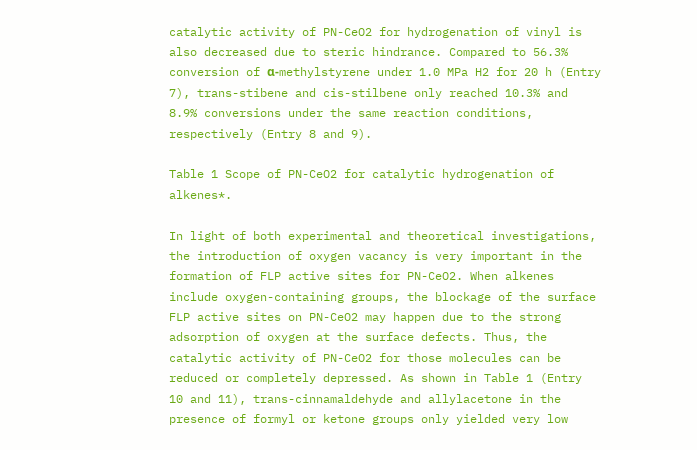catalytic activity of PN-CeO2 for hydrogenation of vinyl is also decreased due to steric hindrance. Compared to 56.3% conversion of α-methylstyrene under 1.0 MPa H2 for 20 h (Entry 7), trans-stibene and cis-stilbene only reached 10.3% and 8.9% conversions under the same reaction conditions, respectively (Entry 8 and 9).

Table 1 Scope of PN-CeO2 for catalytic hydrogenation of alkenes*.

In light of both experimental and theoretical investigations, the introduction of oxygen vacancy is very important in the formation of FLP active sites for PN-CeO2. When alkenes include oxygen-containing groups, the blockage of the surface FLP active sites on PN-CeO2 may happen due to the strong adsorption of oxygen at the surface defects. Thus, the catalytic activity of PN-CeO2 for those molecules can be reduced or completely depressed. As shown in Table 1 (Entry 10 and 11), trans-cinnamaldehyde and allylacetone in the presence of formyl or ketone groups only yielded very low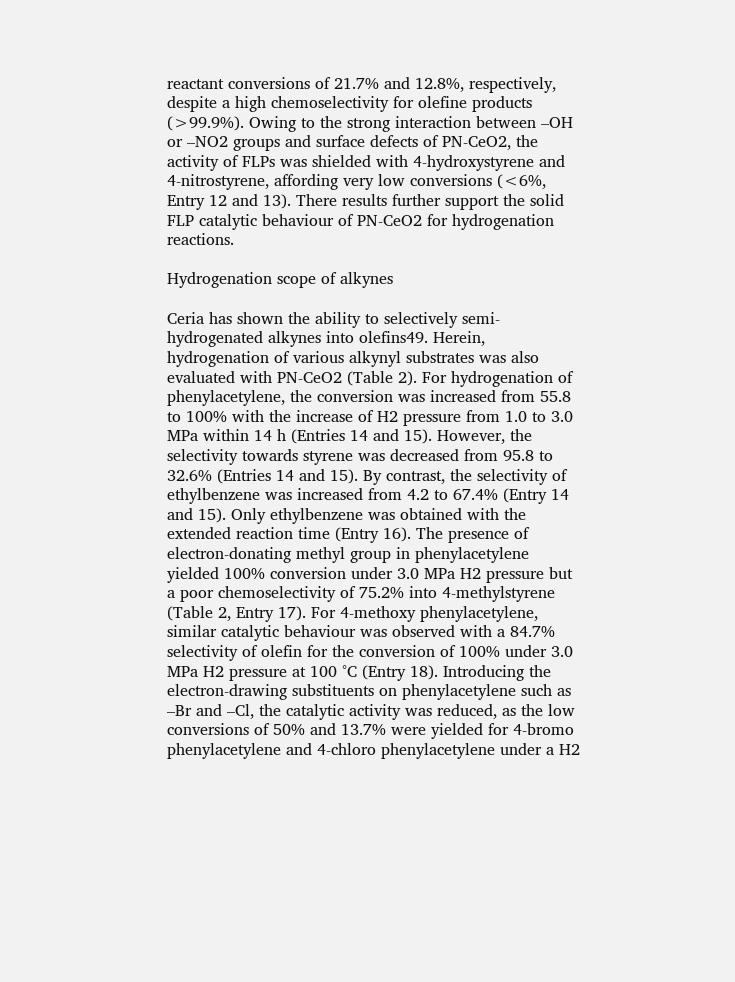reactant conversions of 21.7% and 12.8%, respectively, despite a high chemoselectivity for olefine products (>99.9%). Owing to the strong interaction between –OH or –NO2 groups and surface defects of PN-CeO2, the activity of FLPs was shielded with 4-hydroxystyrene and 4-nitrostyrene, affording very low conversions (<6%, Entry 12 and 13). There results further support the solid FLP catalytic behaviour of PN-CeO2 for hydrogenation reactions.

Hydrogenation scope of alkynes

Ceria has shown the ability to selectively semi-hydrogenated alkynes into olefins49. Herein, hydrogenation of various alkynyl substrates was also evaluated with PN-CeO2 (Table 2). For hydrogenation of phenylacetylene, the conversion was increased from 55.8 to 100% with the increase of H2 pressure from 1.0 to 3.0 MPa within 14 h (Entries 14 and 15). However, the selectivity towards styrene was decreased from 95.8 to 32.6% (Entries 14 and 15). By contrast, the selectivity of ethylbenzene was increased from 4.2 to 67.4% (Entry 14 and 15). Only ethylbenzene was obtained with the extended reaction time (Entry 16). The presence of electron-donating methyl group in phenylacetylene yielded 100% conversion under 3.0 MPa H2 pressure but a poor chemoselectivity of 75.2% into 4-methylstyrene (Table 2, Entry 17). For 4-methoxy phenylacetylene, similar catalytic behaviour was observed with a 84.7% selectivity of olefin for the conversion of 100% under 3.0 MPa H2 pressure at 100 °C (Entry 18). Introducing the electron-drawing substituents on phenylacetylene such as –Br and –Cl, the catalytic activity was reduced, as the low conversions of 50% and 13.7% were yielded for 4-bromo phenylacetylene and 4-chloro phenylacetylene under a H2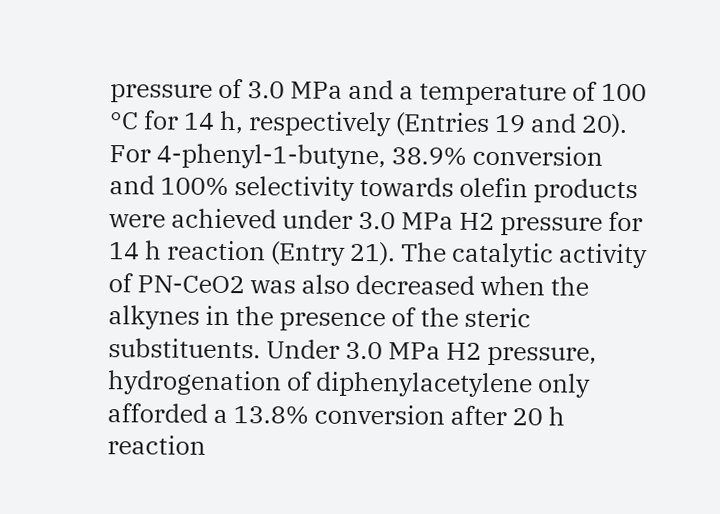pressure of 3.0 MPa and a temperature of 100 °C for 14 h, respectively (Entries 19 and 20). For 4-phenyl-1-butyne, 38.9% conversion and 100% selectivity towards olefin products were achieved under 3.0 MPa H2 pressure for 14 h reaction (Entry 21). The catalytic activity of PN-CeO2 was also decreased when the alkynes in the presence of the steric substituents. Under 3.0 MPa H2 pressure, hydrogenation of diphenylacetylene only afforded a 13.8% conversion after 20 h reaction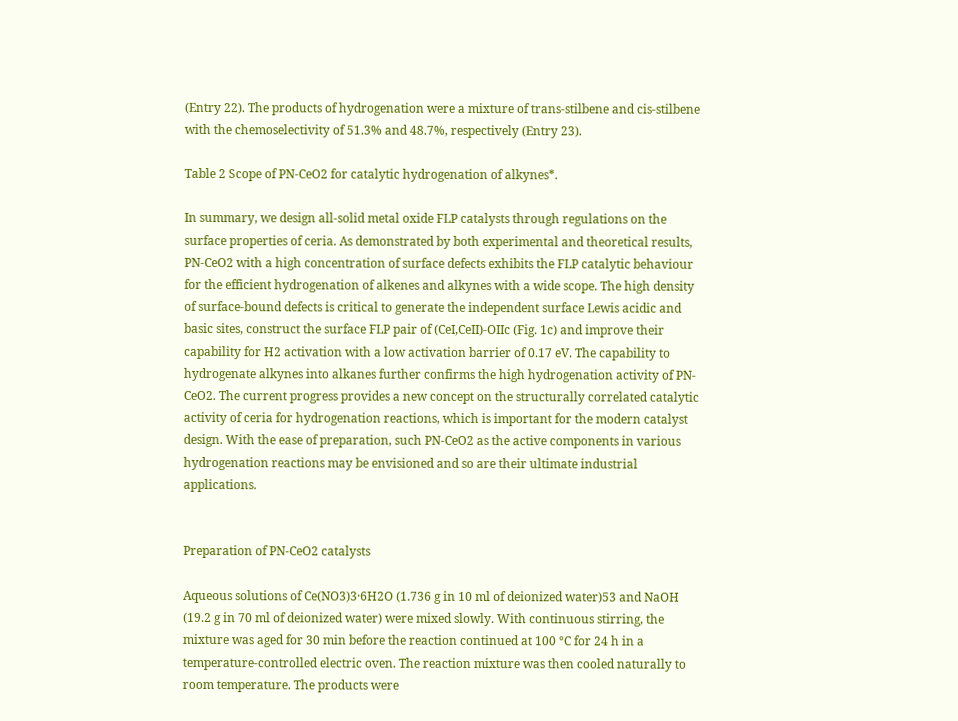(Entry 22). The products of hydrogenation were a mixture of trans-stilbene and cis-stilbene with the chemoselectivity of 51.3% and 48.7%, respectively (Entry 23).

Table 2 Scope of PN-CeO2 for catalytic hydrogenation of alkynes*.

In summary, we design all-solid metal oxide FLP catalysts through regulations on the surface properties of ceria. As demonstrated by both experimental and theoretical results, PN-CeO2 with a high concentration of surface defects exhibits the FLP catalytic behaviour for the efficient hydrogenation of alkenes and alkynes with a wide scope. The high density of surface-bound defects is critical to generate the independent surface Lewis acidic and basic sites, construct the surface FLP pair of (CeI,CeII)-OIIc (Fig. 1c) and improve their capability for H2 activation with a low activation barrier of 0.17 eV. The capability to hydrogenate alkynes into alkanes further confirms the high hydrogenation activity of PN-CeO2. The current progress provides a new concept on the structurally correlated catalytic activity of ceria for hydrogenation reactions, which is important for the modern catalyst design. With the ease of preparation, such PN-CeO2 as the active components in various hydrogenation reactions may be envisioned and so are their ultimate industrial applications.


Preparation of PN-CeO2 catalysts

Aqueous solutions of Ce(NO3)3·6H2O (1.736 g in 10 ml of deionized water)53 and NaOH (19.2 g in 70 ml of deionized water) were mixed slowly. With continuous stirring, the mixture was aged for 30 min before the reaction continued at 100 °C for 24 h in a temperature-controlled electric oven. The reaction mixture was then cooled naturally to room temperature. The products were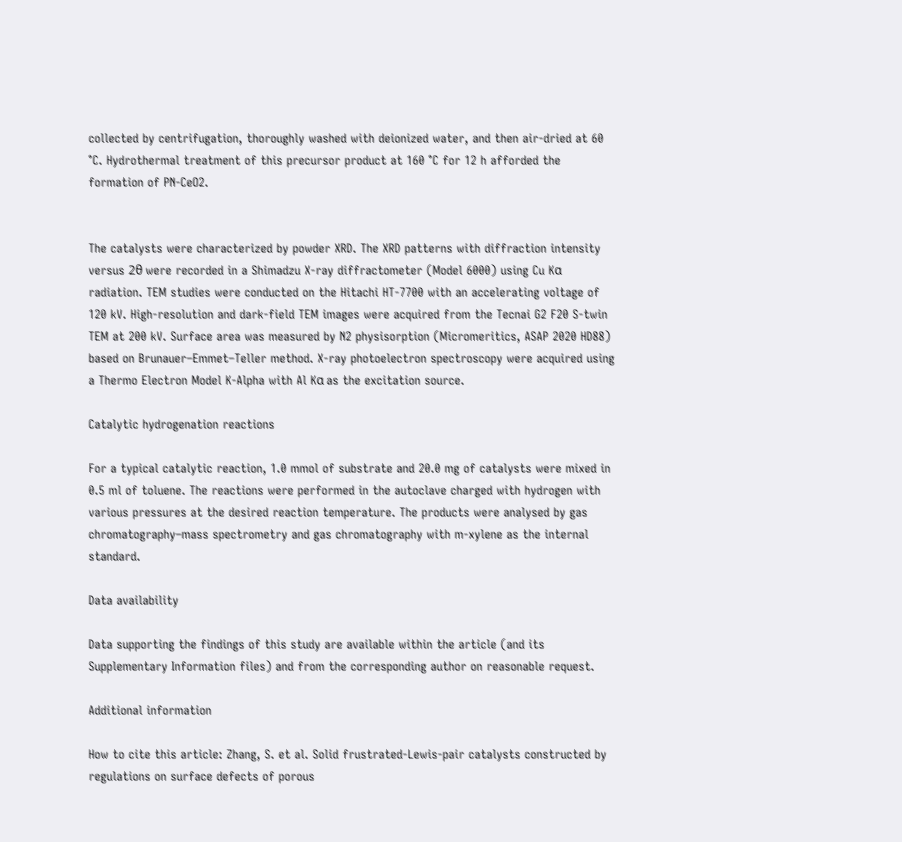collected by centrifugation, thoroughly washed with deionized water, and then air-dried at 60 °C. Hydrothermal treatment of this precursor product at 160 °C for 12 h afforded the formation of PN-CeO2.


The catalysts were characterized by powder XRD. The XRD patterns with diffraction intensity versus 2θ were recorded in a Shimadzu X-ray diffractometer (Model 6000) using Cu Kα radiation. TEM studies were conducted on the Hitachi HT-7700 with an accelerating voltage of 120 kV. High-resolution and dark-field TEM images were acquired from the Tecnai G2 F20 S-twin TEM at 200 kV. Surface area was measured by N2 physisorption (Micromeritics, ASAP 2020 HD88) based on Brunauer–Emmet–Teller method. X-ray photoelectron spectroscopy were acquired using a Thermo Electron Model K-Alpha with Al Kα as the excitation source.

Catalytic hydrogenation reactions

For a typical catalytic reaction, 1.0 mmol of substrate and 20.0 mg of catalysts were mixed in 0.5 ml of toluene. The reactions were performed in the autoclave charged with hydrogen with various pressures at the desired reaction temperature. The products were analysed by gas chromatography–mass spectrometry and gas chromatography with m-xylene as the internal standard.

Data availability

Data supporting the findings of this study are available within the article (and its Supplementary Information files) and from the corresponding author on reasonable request.

Additional information

How to cite this article: Zhang, S. et al. Solid frustrated-Lewis-pair catalysts constructed by regulations on surface defects of porous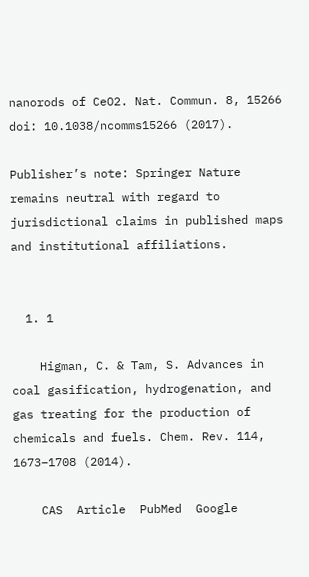nanorods of CeO2. Nat. Commun. 8, 15266 doi: 10.1038/ncomms15266 (2017).

Publisher’s note: Springer Nature remains neutral with regard to jurisdictional claims in published maps and institutional affiliations.


  1. 1

    Higman, C. & Tam, S. Advances in coal gasification, hydrogenation, and gas treating for the production of chemicals and fuels. Chem. Rev. 114, 1673–1708 (2014).

    CAS  Article  PubMed  Google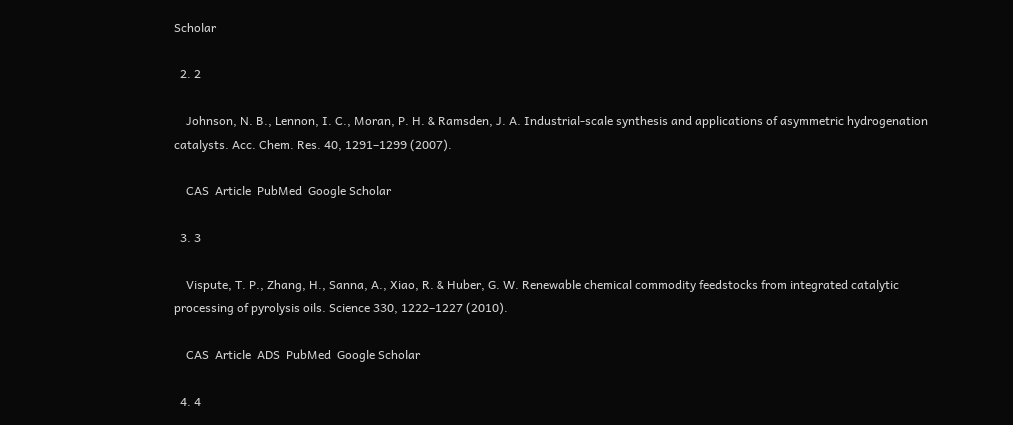Scholar

  2. 2

    Johnson, N. B., Lennon, I. C., Moran, P. H. & Ramsden, J. A. Industrial-scale synthesis and applications of asymmetric hydrogenation catalysts. Acc. Chem. Res. 40, 1291–1299 (2007).

    CAS  Article  PubMed  Google Scholar

  3. 3

    Vispute, T. P., Zhang, H., Sanna, A., Xiao, R. & Huber, G. W. Renewable chemical commodity feedstocks from integrated catalytic processing of pyrolysis oils. Science 330, 1222–1227 (2010).

    CAS  Article  ADS  PubMed  Google Scholar

  4. 4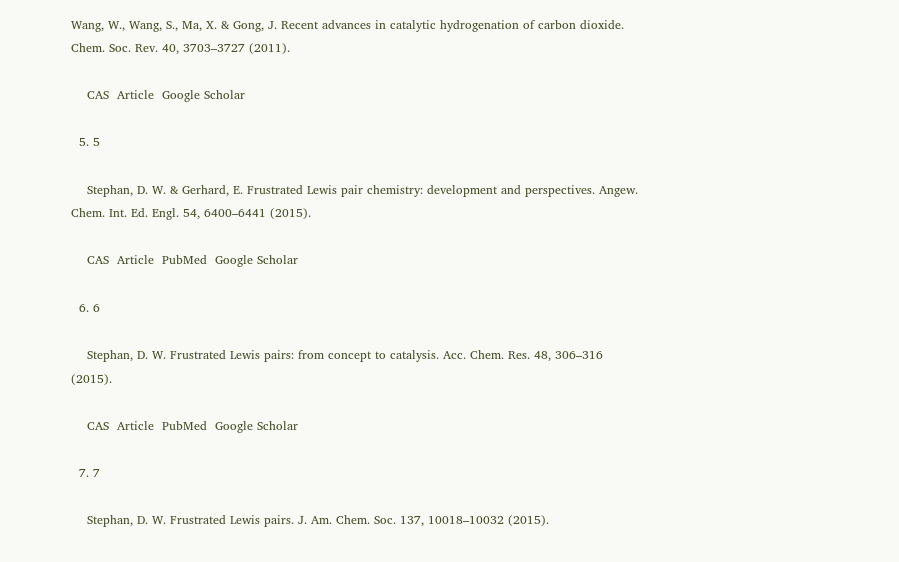Wang, W., Wang, S., Ma, X. & Gong, J. Recent advances in catalytic hydrogenation of carbon dioxide. Chem. Soc. Rev. 40, 3703–3727 (2011).

    CAS  Article  Google Scholar

  5. 5

    Stephan, D. W. & Gerhard, E. Frustrated Lewis pair chemistry: development and perspectives. Angew. Chem. Int. Ed. Engl. 54, 6400–6441 (2015).

    CAS  Article  PubMed  Google Scholar

  6. 6

    Stephan, D. W. Frustrated Lewis pairs: from concept to catalysis. Acc. Chem. Res. 48, 306–316 (2015).

    CAS  Article  PubMed  Google Scholar

  7. 7

    Stephan, D. W. Frustrated Lewis pairs. J. Am. Chem. Soc. 137, 10018–10032 (2015).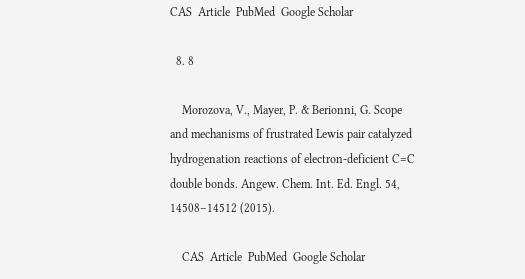CAS  Article  PubMed  Google Scholar

  8. 8

    Morozova, V., Mayer, P. & Berionni, G. Scope and mechanisms of frustrated Lewis pair catalyzed hydrogenation reactions of electron-deficient C=C double bonds. Angew. Chem. Int. Ed. Engl. 54, 14508–14512 (2015).

    CAS  Article  PubMed  Google Scholar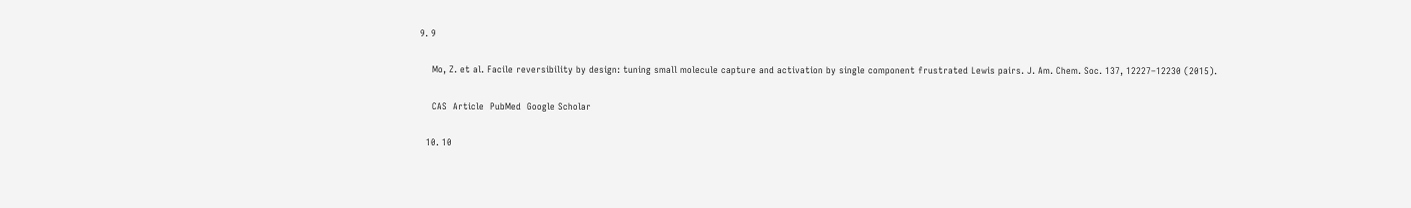9. 9

    Mo, Z. et al. Facile reversibility by design: tuning small molecule capture and activation by single component frustrated Lewis pairs. J. Am. Chem. Soc. 137, 12227–12230 (2015).

    CAS  Article  PubMed  Google Scholar

  10. 10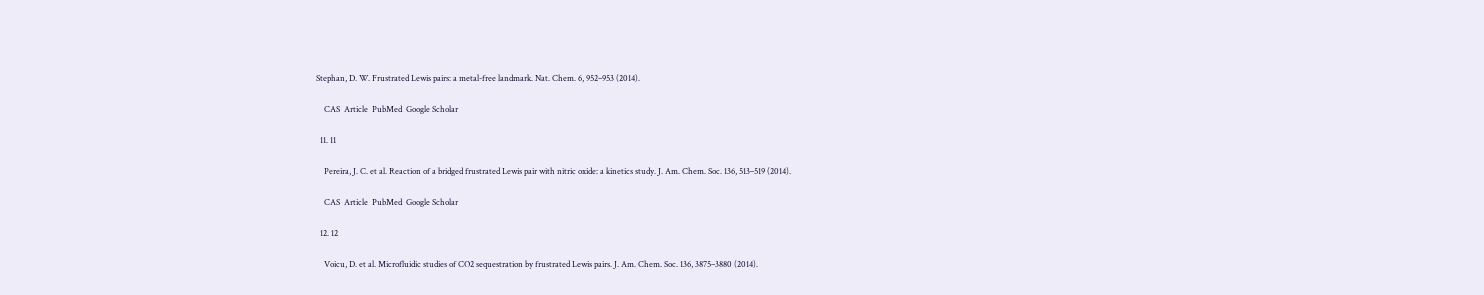Stephan, D. W. Frustrated Lewis pairs: a metal-free landmark. Nat. Chem. 6, 952–953 (2014).

    CAS  Article  PubMed  Google Scholar

  11. 11

    Pereira, J. C. et al. Reaction of a bridged frustrated Lewis pair with nitric oxide: a kinetics study. J. Am. Chem. Soc. 136, 513–519 (2014).

    CAS  Article  PubMed  Google Scholar

  12. 12

    Voicu, D. et al. Microfluidic studies of CO2 sequestration by frustrated Lewis pairs. J. Am. Chem. Soc. 136, 3875–3880 (2014).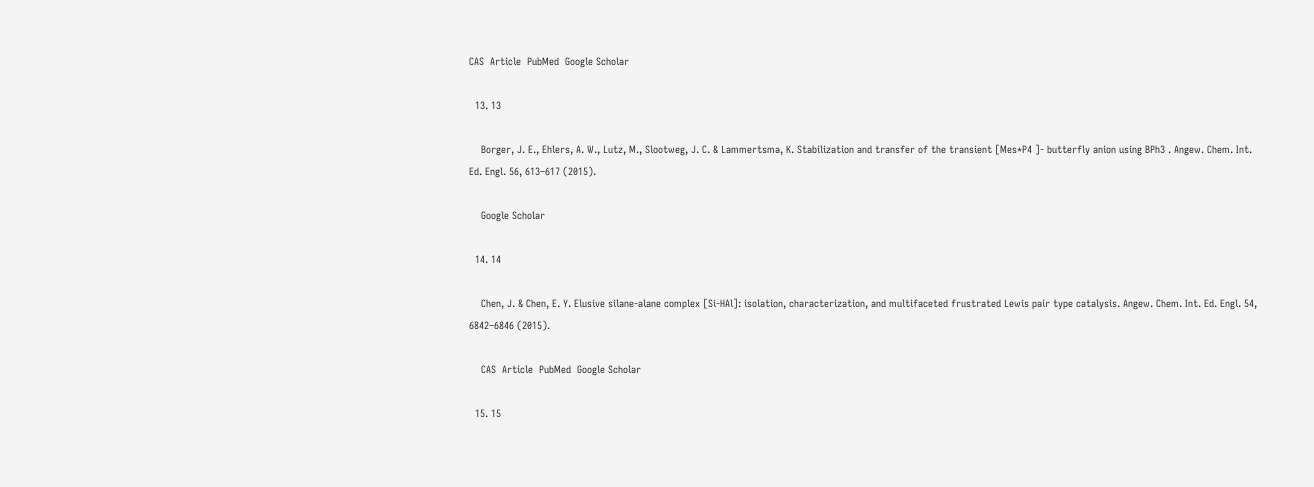CAS  Article  PubMed  Google Scholar

  13. 13

    Borger, J. E., Ehlers, A. W., Lutz, M., Slootweg, J. C. & Lammertsma, K. Stabilization and transfer of the transient [Mes*P4 ]- butterfly anion using BPh3 . Angew. Chem. Int. Ed. Engl. 56, 613–617 (2015).

    Google Scholar

  14. 14

    Chen, J. & Chen, E. Y. Elusive silane-alane complex [Si-HAl]: isolation, characterization, and multifaceted frustrated Lewis pair type catalysis. Angew. Chem. Int. Ed. Engl. 54, 6842–6846 (2015).

    CAS  Article  PubMed  Google Scholar

  15. 15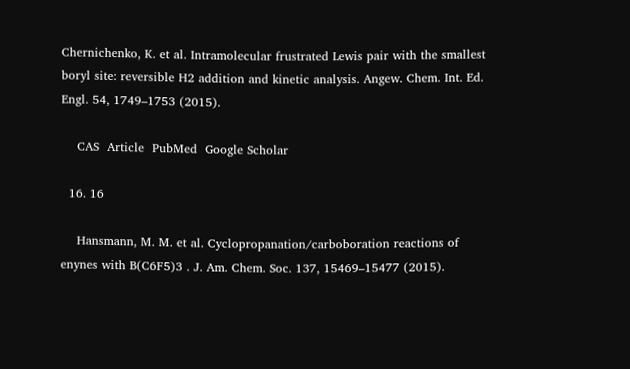Chernichenko, K. et al. Intramolecular frustrated Lewis pair with the smallest boryl site: reversible H2 addition and kinetic analysis. Angew. Chem. Int. Ed. Engl. 54, 1749–1753 (2015).

    CAS  Article  PubMed  Google Scholar

  16. 16

    Hansmann, M. M. et al. Cyclopropanation/carboboration reactions of enynes with B(C6F5)3 . J. Am. Chem. Soc. 137, 15469–15477 (2015).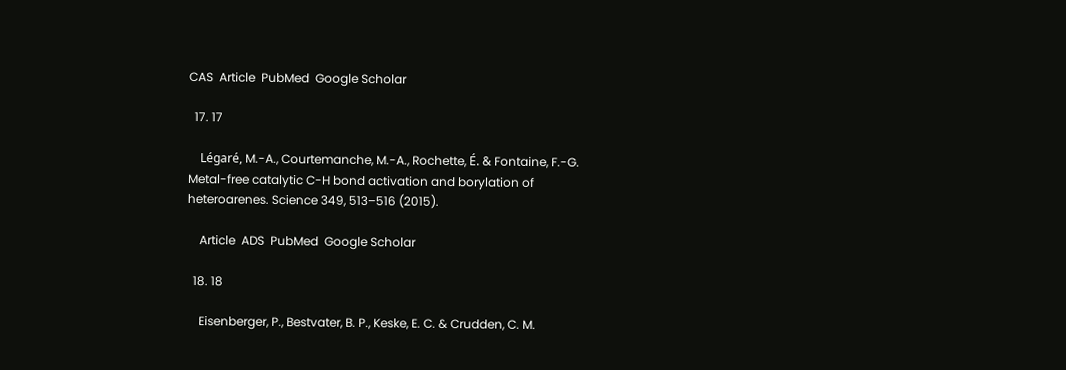CAS  Article  PubMed  Google Scholar

  17. 17

    Légaré, M.-A., Courtemanche, M.-A., Rochette, É. & Fontaine, F.-G. Metal-free catalytic C-H bond activation and borylation of heteroarenes. Science 349, 513–516 (2015).

    Article  ADS  PubMed  Google Scholar

  18. 18

    Eisenberger, P., Bestvater, B. P., Keske, E. C. & Crudden, C. M.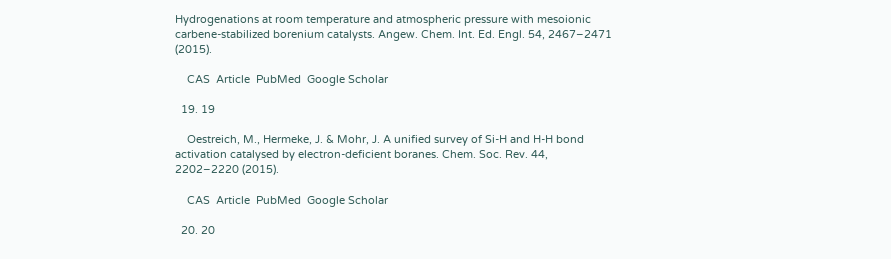Hydrogenations at room temperature and atmospheric pressure with mesoionic carbene-stabilized borenium catalysts. Angew. Chem. Int. Ed. Engl. 54, 2467–2471 (2015).

    CAS  Article  PubMed  Google Scholar

  19. 19

    Oestreich, M., Hermeke, J. & Mohr, J. A unified survey of Si-H and H-H bond activation catalysed by electron-deficient boranes. Chem. Soc. Rev. 44, 2202–2220 (2015).

    CAS  Article  PubMed  Google Scholar

  20. 20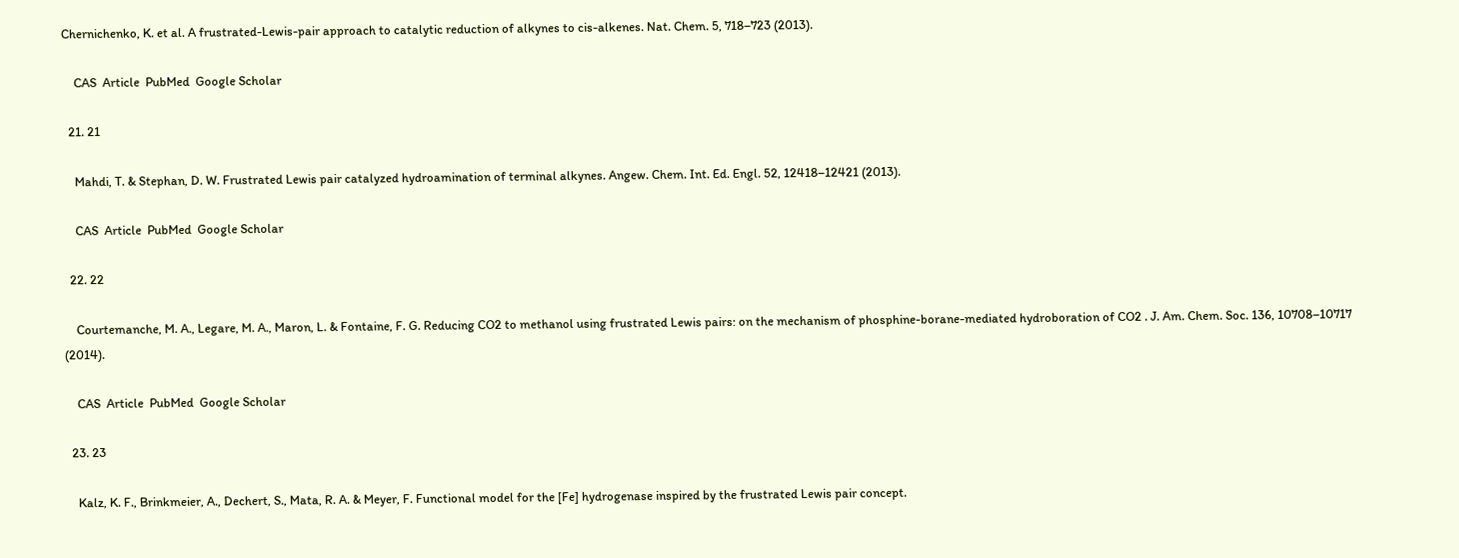Chernichenko, K. et al. A frustrated-Lewis-pair approach to catalytic reduction of alkynes to cis-alkenes. Nat. Chem. 5, 718–723 (2013).

    CAS  Article  PubMed  Google Scholar

  21. 21

    Mahdi, T. & Stephan, D. W. Frustrated Lewis pair catalyzed hydroamination of terminal alkynes. Angew. Chem. Int. Ed. Engl. 52, 12418–12421 (2013).

    CAS  Article  PubMed  Google Scholar

  22. 22

    Courtemanche, M. A., Legare, M. A., Maron, L. & Fontaine, F. G. Reducing CO2 to methanol using frustrated Lewis pairs: on the mechanism of phosphine-borane-mediated hydroboration of CO2 . J. Am. Chem. Soc. 136, 10708–10717 (2014).

    CAS  Article  PubMed  Google Scholar

  23. 23

    Kalz, K. F., Brinkmeier, A., Dechert, S., Mata, R. A. & Meyer, F. Functional model for the [Fe] hydrogenase inspired by the frustrated Lewis pair concept.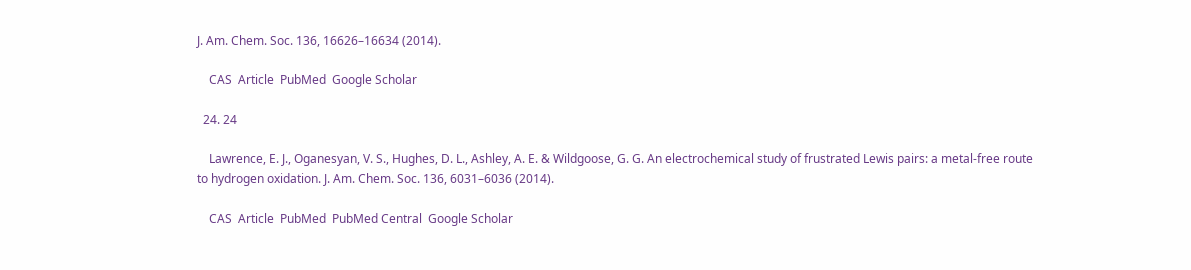J. Am. Chem. Soc. 136, 16626–16634 (2014).

    CAS  Article  PubMed  Google Scholar

  24. 24

    Lawrence, E. J., Oganesyan, V. S., Hughes, D. L., Ashley, A. E. & Wildgoose, G. G. An electrochemical study of frustrated Lewis pairs: a metal-free route to hydrogen oxidation. J. Am. Chem. Soc. 136, 6031–6036 (2014).

    CAS  Article  PubMed  PubMed Central  Google Scholar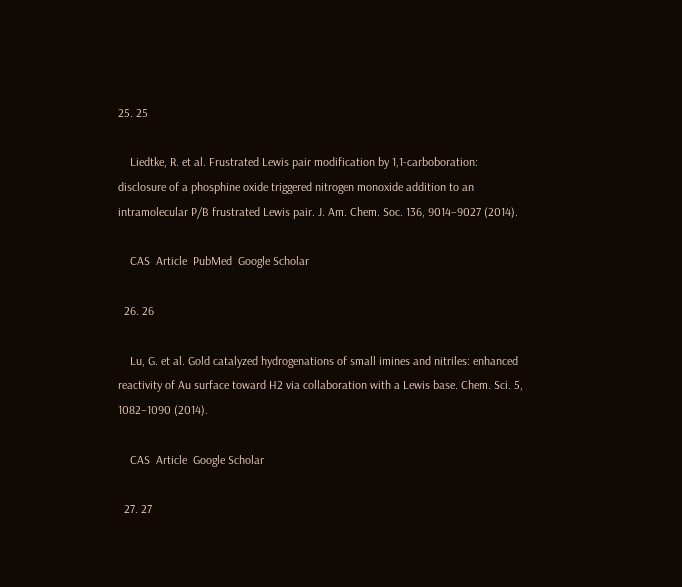25. 25

    Liedtke, R. et al. Frustrated Lewis pair modification by 1,1-carboboration: disclosure of a phosphine oxide triggered nitrogen monoxide addition to an intramolecular P/B frustrated Lewis pair. J. Am. Chem. Soc. 136, 9014–9027 (2014).

    CAS  Article  PubMed  Google Scholar

  26. 26

    Lu, G. et al. Gold catalyzed hydrogenations of small imines and nitriles: enhanced reactivity of Au surface toward H2 via collaboration with a Lewis base. Chem. Sci. 5, 1082–1090 (2014).

    CAS  Article  Google Scholar

  27. 27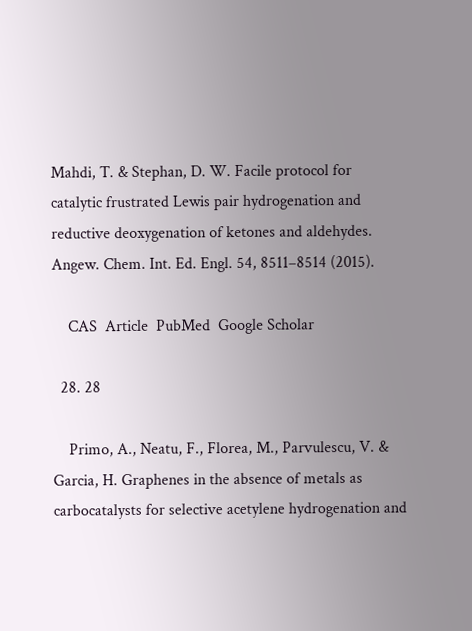Mahdi, T. & Stephan, D. W. Facile protocol for catalytic frustrated Lewis pair hydrogenation and reductive deoxygenation of ketones and aldehydes. Angew. Chem. Int. Ed. Engl. 54, 8511–8514 (2015).

    CAS  Article  PubMed  Google Scholar

  28. 28

    Primo, A., Neatu, F., Florea, M., Parvulescu, V. & Garcia, H. Graphenes in the absence of metals as carbocatalysts for selective acetylene hydrogenation and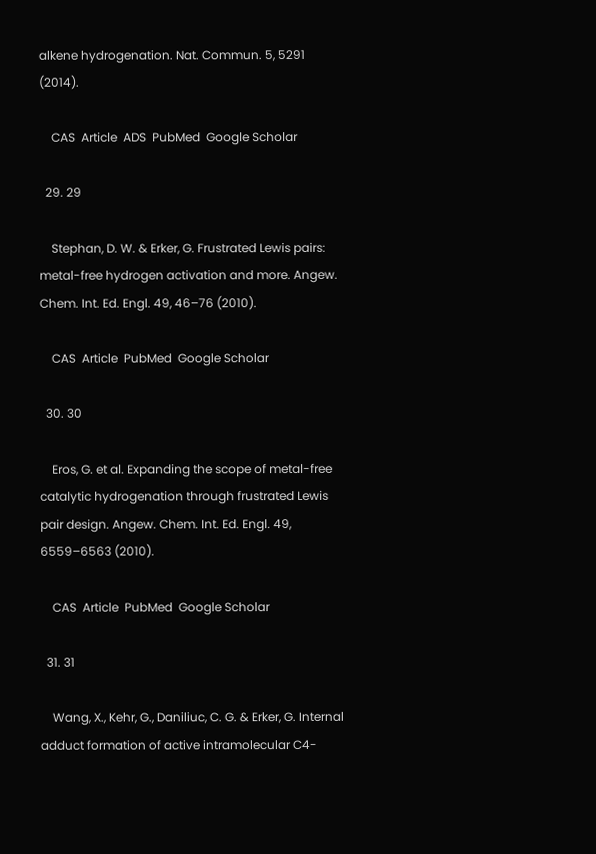alkene hydrogenation. Nat. Commun. 5, 5291 (2014).

    CAS  Article  ADS  PubMed  Google Scholar

  29. 29

    Stephan, D. W. & Erker, G. Frustrated Lewis pairs: metal-free hydrogen activation and more. Angew. Chem. Int. Ed. Engl. 49, 46–76 (2010).

    CAS  Article  PubMed  Google Scholar

  30. 30

    Eros, G. et al. Expanding the scope of metal-free catalytic hydrogenation through frustrated Lewis pair design. Angew. Chem. Int. Ed. Engl. 49, 6559–6563 (2010).

    CAS  Article  PubMed  Google Scholar

  31. 31

    Wang, X., Kehr, G., Daniliuc, C. G. & Erker, G. Internal adduct formation of active intramolecular C4-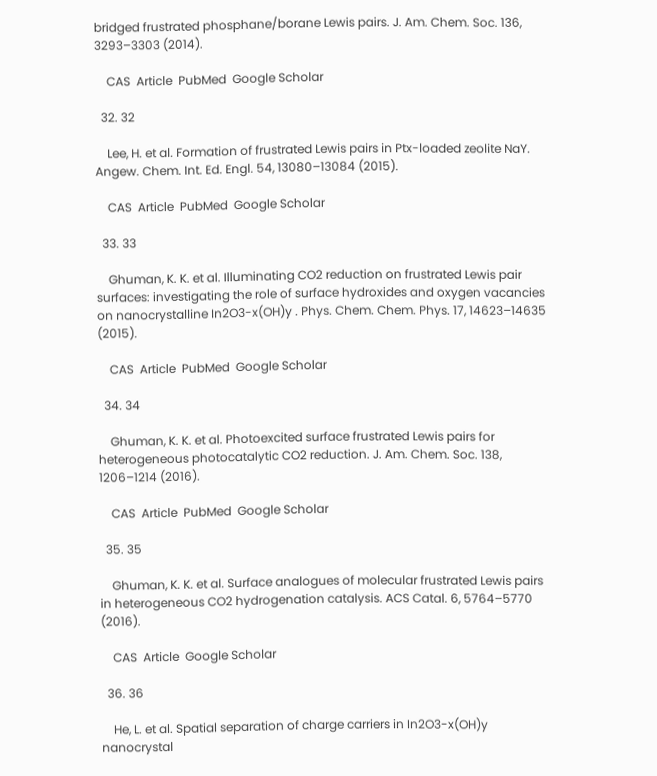bridged frustrated phosphane/borane Lewis pairs. J. Am. Chem. Soc. 136, 3293–3303 (2014).

    CAS  Article  PubMed  Google Scholar

  32. 32

    Lee, H. et al. Formation of frustrated Lewis pairs in Ptx-loaded zeolite NaY. Angew. Chem. Int. Ed. Engl. 54, 13080–13084 (2015).

    CAS  Article  PubMed  Google Scholar

  33. 33

    Ghuman, K. K. et al. Illuminating CO2 reduction on frustrated Lewis pair surfaces: investigating the role of surface hydroxides and oxygen vacancies on nanocrystalline In2O3-x(OH)y . Phys. Chem. Chem. Phys. 17, 14623–14635 (2015).

    CAS  Article  PubMed  Google Scholar

  34. 34

    Ghuman, K. K. et al. Photoexcited surface frustrated Lewis pairs for heterogeneous photocatalytic CO2 reduction. J. Am. Chem. Soc. 138, 1206–1214 (2016).

    CAS  Article  PubMed  Google Scholar

  35. 35

    Ghuman, K. K. et al. Surface analogues of molecular frustrated Lewis pairs in heterogeneous CO2 hydrogenation catalysis. ACS Catal. 6, 5764–5770 (2016).

    CAS  Article  Google Scholar

  36. 36

    He, L. et al. Spatial separation of charge carriers in In2O3-x(OH)y nanocrystal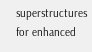superstructures for enhanced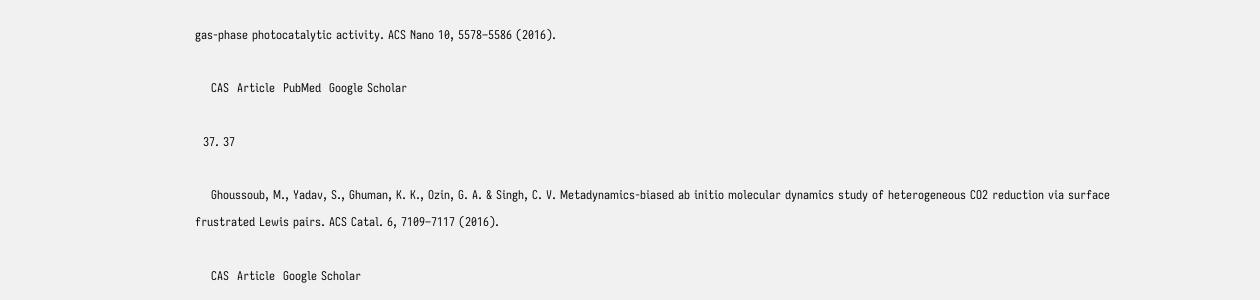gas-phase photocatalytic activity. ACS Nano 10, 5578–5586 (2016).

    CAS  Article  PubMed  Google Scholar

  37. 37

    Ghoussoub, M., Yadav, S., Ghuman, K. K., Ozin, G. A. & Singh, C. V. Metadynamics-biased ab initio molecular dynamics study of heterogeneous CO2 reduction via surface frustrated Lewis pairs. ACS Catal. 6, 7109–7117 (2016).

    CAS  Article  Google Scholar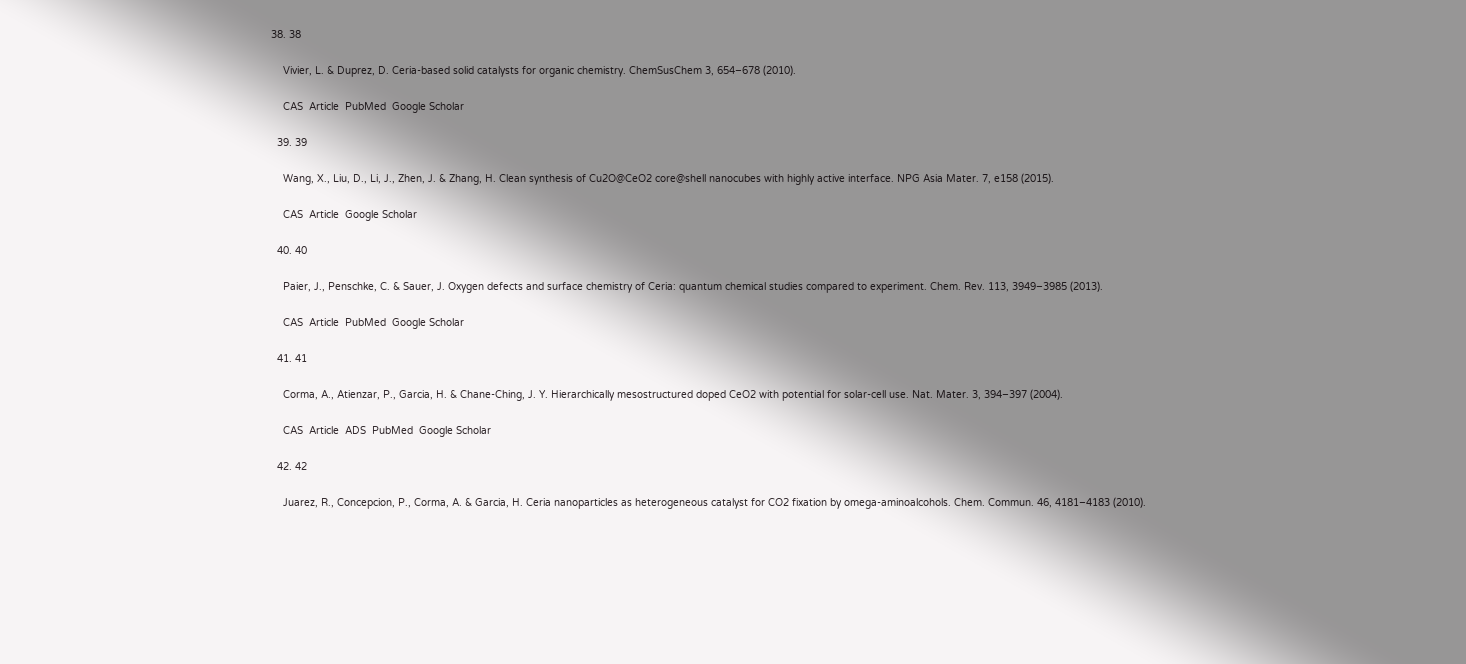38. 38

    Vivier, L. & Duprez, D. Ceria-based solid catalysts for organic chemistry. ChemSusChem 3, 654–678 (2010).

    CAS  Article  PubMed  Google Scholar

  39. 39

    Wang, X., Liu, D., Li, J., Zhen, J. & Zhang, H. Clean synthesis of Cu2O@CeO2 core@shell nanocubes with highly active interface. NPG Asia Mater. 7, e158 (2015).

    CAS  Article  Google Scholar

  40. 40

    Paier, J., Penschke, C. & Sauer, J. Oxygen defects and surface chemistry of Ceria: quantum chemical studies compared to experiment. Chem. Rev. 113, 3949–3985 (2013).

    CAS  Article  PubMed  Google Scholar

  41. 41

    Corma, A., Atienzar, P., Garcia, H. & Chane-Ching, J. Y. Hierarchically mesostructured doped CeO2 with potential for solar-cell use. Nat. Mater. 3, 394–397 (2004).

    CAS  Article  ADS  PubMed  Google Scholar

  42. 42

    Juarez, R., Concepcion, P., Corma, A. & Garcia, H. Ceria nanoparticles as heterogeneous catalyst for CO2 fixation by omega-aminoalcohols. Chem. Commun. 46, 4181–4183 (2010).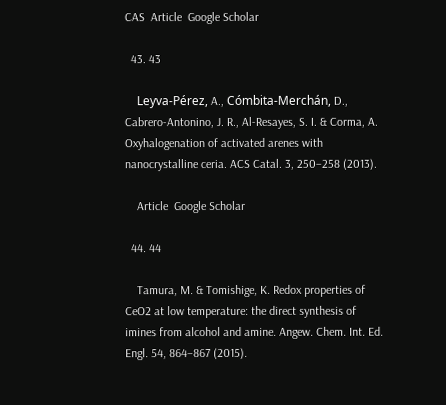CAS  Article  Google Scholar

  43. 43

    Leyva-Pérez, A., Cómbita-Merchán, D., Cabrero-Antonino, J. R., Al-Resayes, S. I. & Corma, A. Oxyhalogenation of activated arenes with nanocrystalline ceria. ACS Catal. 3, 250–258 (2013).

    Article  Google Scholar

  44. 44

    Tamura, M. & Tomishige, K. Redox properties of CeO2 at low temperature: the direct synthesis of imines from alcohol and amine. Angew. Chem. Int. Ed. Engl. 54, 864–867 (2015).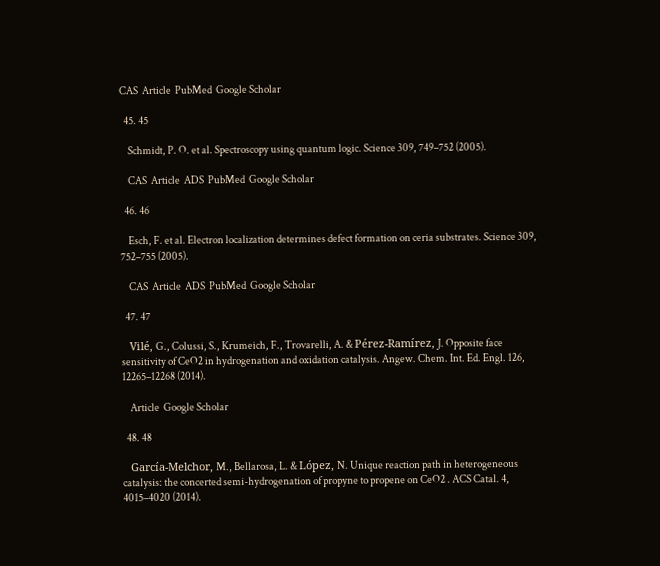CAS  Article  PubMed  Google Scholar

  45. 45

    Schmidt, P. O. et al. Spectroscopy using quantum logic. Science 309, 749–752 (2005).

    CAS  Article  ADS  PubMed  Google Scholar

  46. 46

    Esch, F. et al. Electron localization determines defect formation on ceria substrates. Science 309, 752–755 (2005).

    CAS  Article  ADS  PubMed  Google Scholar

  47. 47

    Vilé, G., Colussi, S., Krumeich, F., Trovarelli, A. & Pérez-Ramírez, J. Opposite face sensitivity of CeO2 in hydrogenation and oxidation catalysis. Angew. Chem. Int. Ed. Engl. 126, 12265–12268 (2014).

    Article  Google Scholar

  48. 48

    García-Melchor, M., Bellarosa, L. & López, N. Unique reaction path in heterogeneous catalysis: the concerted semi-hydrogenation of propyne to propene on CeO2 . ACS Catal. 4, 4015–4020 (2014).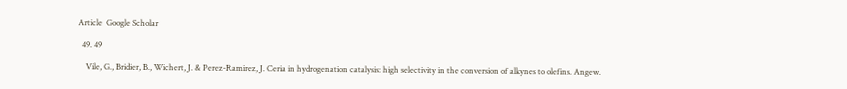Article  Google Scholar

  49. 49

    Vile, G., Bridier, B., Wichert, J. & Perez-Ramirez, J. Ceria in hydrogenation catalysis: high selectivity in the conversion of alkynes to olefins. Angew.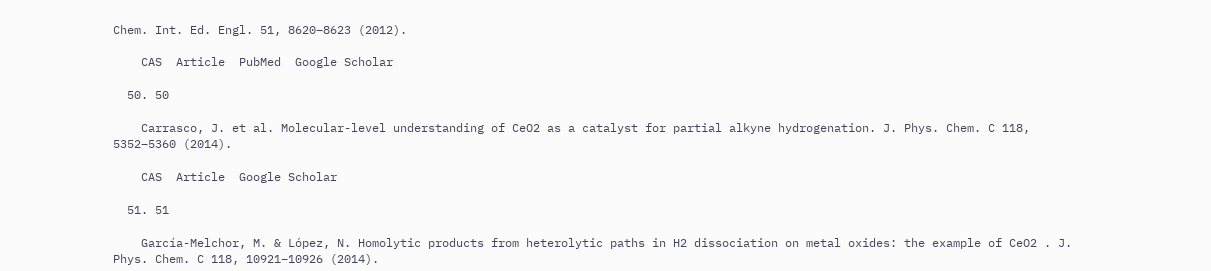Chem. Int. Ed. Engl. 51, 8620–8623 (2012).

    CAS  Article  PubMed  Google Scholar

  50. 50

    Carrasco, J. et al. Molecular-level understanding of CeO2 as a catalyst for partial alkyne hydrogenation. J. Phys. Chem. C 118, 5352–5360 (2014).

    CAS  Article  Google Scholar

  51. 51

    García-Melchor, M. & López, N. Homolytic products from heterolytic paths in H2 dissociation on metal oxides: the example of CeO2 . J. Phys. Chem. C 118, 10921–10926 (2014).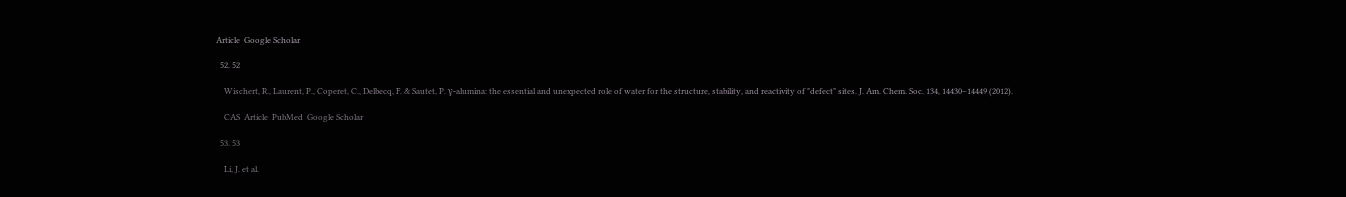Article  Google Scholar

  52. 52

    Wischert, R., Laurent, P., Coperet, C., Delbecq, F. & Sautet, P. γ-alumina: the essential and unexpected role of water for the structure, stability, and reactivity of "defect" sites. J. Am. Chem. Soc. 134, 14430–14449 (2012).

    CAS  Article  PubMed  Google Scholar

  53. 53

    Li, J. et al.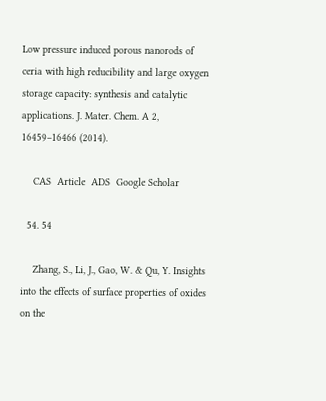Low pressure induced porous nanorods of ceria with high reducibility and large oxygen storage capacity: synthesis and catalytic applications. J. Mater. Chem. A 2, 16459–16466 (2014).

    CAS  Article  ADS  Google Scholar

  54. 54

    Zhang, S., Li, J., Gao, W. & Qu, Y. Insights into the effects of surface properties of oxides on the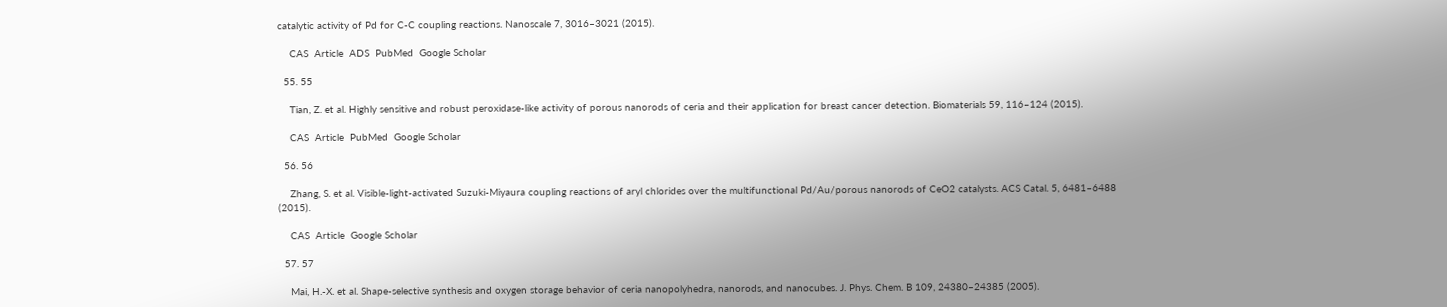catalytic activity of Pd for C-C coupling reactions. Nanoscale 7, 3016–3021 (2015).

    CAS  Article  ADS  PubMed  Google Scholar

  55. 55

    Tian, Z. et al. Highly sensitive and robust peroxidase-like activity of porous nanorods of ceria and their application for breast cancer detection. Biomaterials 59, 116–124 (2015).

    CAS  Article  PubMed  Google Scholar

  56. 56

    Zhang, S. et al. Visible-light-activated Suzuki-Miyaura coupling reactions of aryl chlorides over the multifunctional Pd/Au/porous nanorods of CeO2 catalysts. ACS Catal. 5, 6481–6488 (2015).

    CAS  Article  Google Scholar

  57. 57

    Mai, H.-X. et al. Shape-selective synthesis and oxygen storage behavior of ceria nanopolyhedra, nanorods, and nanocubes. J. Phys. Chem. B 109, 24380–24385 (2005).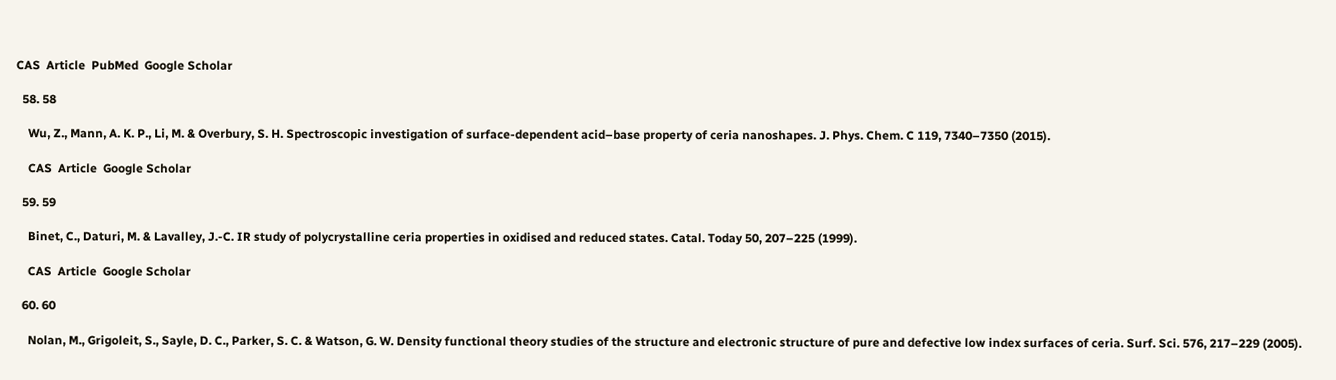CAS  Article  PubMed  Google Scholar

  58. 58

    Wu, Z., Mann, A. K. P., Li, M. & Overbury, S. H. Spectroscopic investigation of surface-dependent acid–base property of ceria nanoshapes. J. Phys. Chem. C 119, 7340–7350 (2015).

    CAS  Article  Google Scholar

  59. 59

    Binet, C., Daturi, M. & Lavalley, J.-C. IR study of polycrystalline ceria properties in oxidised and reduced states. Catal. Today 50, 207–225 (1999).

    CAS  Article  Google Scholar

  60. 60

    Nolan, M., Grigoleit, S., Sayle, D. C., Parker, S. C. & Watson, G. W. Density functional theory studies of the structure and electronic structure of pure and defective low index surfaces of ceria. Surf. Sci. 576, 217–229 (2005).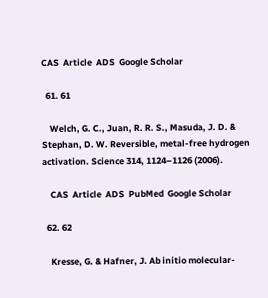CAS  Article  ADS  Google Scholar

  61. 61

    Welch, G. C., Juan, R. R. S., Masuda, J. D. & Stephan, D. W. Reversible, metal-free hydrogen activation. Science 314, 1124–1126 (2006).

    CAS  Article  ADS  PubMed  Google Scholar

  62. 62

    Kresse, G. & Hafner, J. Ab initio molecular-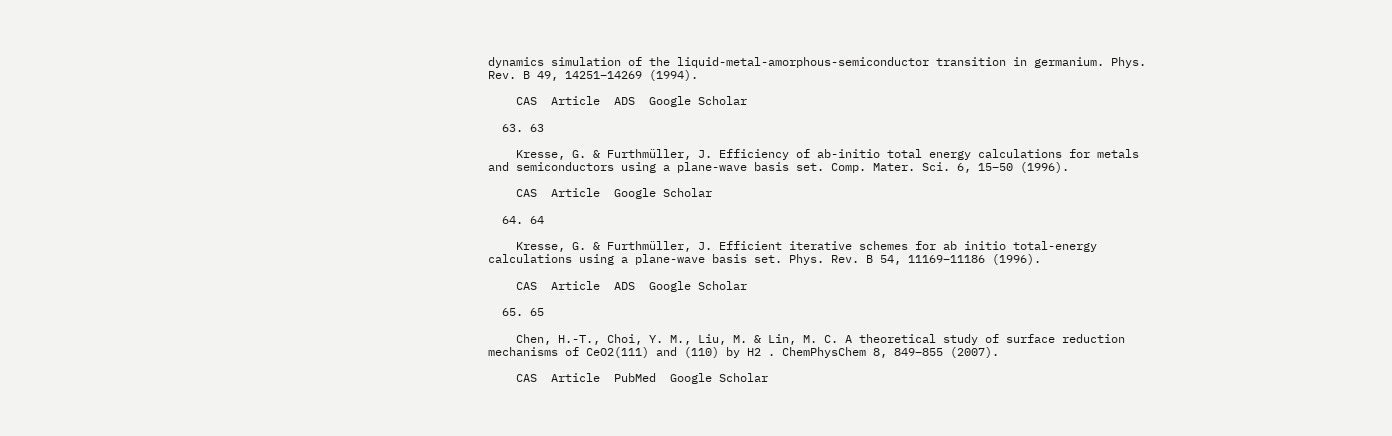dynamics simulation of the liquid-metal-amorphous-semiconductor transition in germanium. Phys. Rev. B 49, 14251–14269 (1994).

    CAS  Article  ADS  Google Scholar

  63. 63

    Kresse, G. & Furthmüller, J. Efficiency of ab-initio total energy calculations for metals and semiconductors using a plane-wave basis set. Comp. Mater. Sci. 6, 15–50 (1996).

    CAS  Article  Google Scholar

  64. 64

    Kresse, G. & Furthmüller, J. Efficient iterative schemes for ab initio total-energy calculations using a plane-wave basis set. Phys. Rev. B 54, 11169–11186 (1996).

    CAS  Article  ADS  Google Scholar

  65. 65

    Chen, H.-T., Choi, Y. M., Liu, M. & Lin, M. C. A theoretical study of surface reduction mechanisms of CeO2(111) and (110) by H2 . ChemPhysChem 8, 849–855 (2007).

    CAS  Article  PubMed  Google Scholar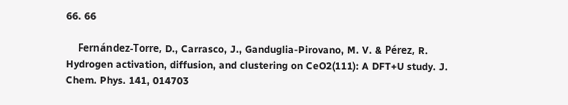66. 66

    Fernández-Torre, D., Carrasco, J., Ganduglia-Pirovano, M. V. & Pérez, R. Hydrogen activation, diffusion, and clustering on CeO2(111): A DFT+U study. J. Chem. Phys. 141, 014703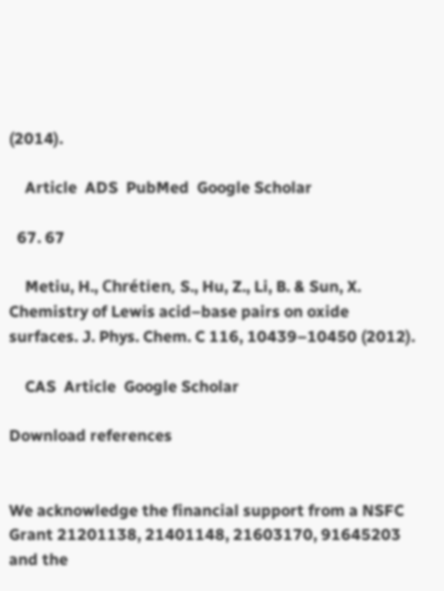(2014).

    Article  ADS  PubMed  Google Scholar

  67. 67

    Metiu, H., Chrétien, S., Hu, Z., Li, B. & Sun, X. Chemistry of Lewis acid–base pairs on oxide surfaces. J. Phys. Chem. C 116, 10439–10450 (2012).

    CAS  Article  Google Scholar

Download references


We acknowledge the financial support from a NSFC Grant 21201138, 21401148, 21603170, 91645203 and the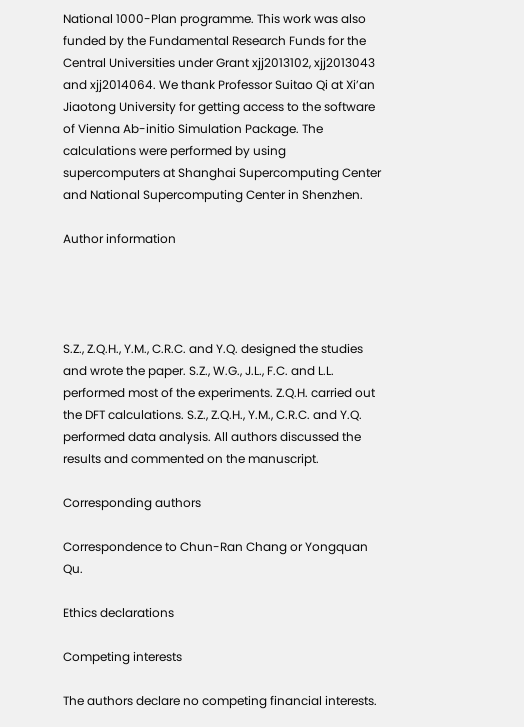National 1000-Plan programme. This work was also funded by the Fundamental Research Funds for the Central Universities under Grant xjj2013102, xjj2013043 and xjj2014064. We thank Professor Suitao Qi at Xi’an Jiaotong University for getting access to the software of Vienna Ab-initio Simulation Package. The calculations were performed by using supercomputers at Shanghai Supercomputing Center and National Supercomputing Center in Shenzhen.

Author information




S.Z., Z.Q.H., Y.M., C.R.C. and Y.Q. designed the studies and wrote the paper. S.Z., W.G., J.L., F.C. and L.L. performed most of the experiments. Z.Q.H. carried out the DFT calculations. S.Z., Z.Q.H., Y.M., C.R.C. and Y.Q. performed data analysis. All authors discussed the results and commented on the manuscript.

Corresponding authors

Correspondence to Chun-Ran Chang or Yongquan Qu.

Ethics declarations

Competing interests

The authors declare no competing financial interests.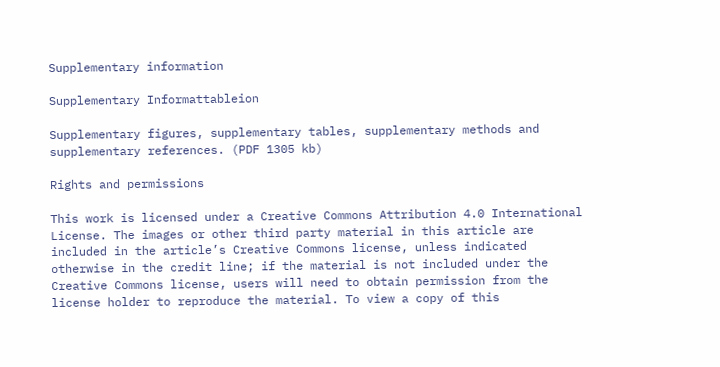Supplementary information

Supplementary Informattableion

Supplementary figures, supplementary tables, supplementary methods and supplementary references. (PDF 1305 kb)

Rights and permissions

This work is licensed under a Creative Commons Attribution 4.0 International License. The images or other third party material in this article are included in the article’s Creative Commons license, unless indicated otherwise in the credit line; if the material is not included under the Creative Commons license, users will need to obtain permission from the license holder to reproduce the material. To view a copy of this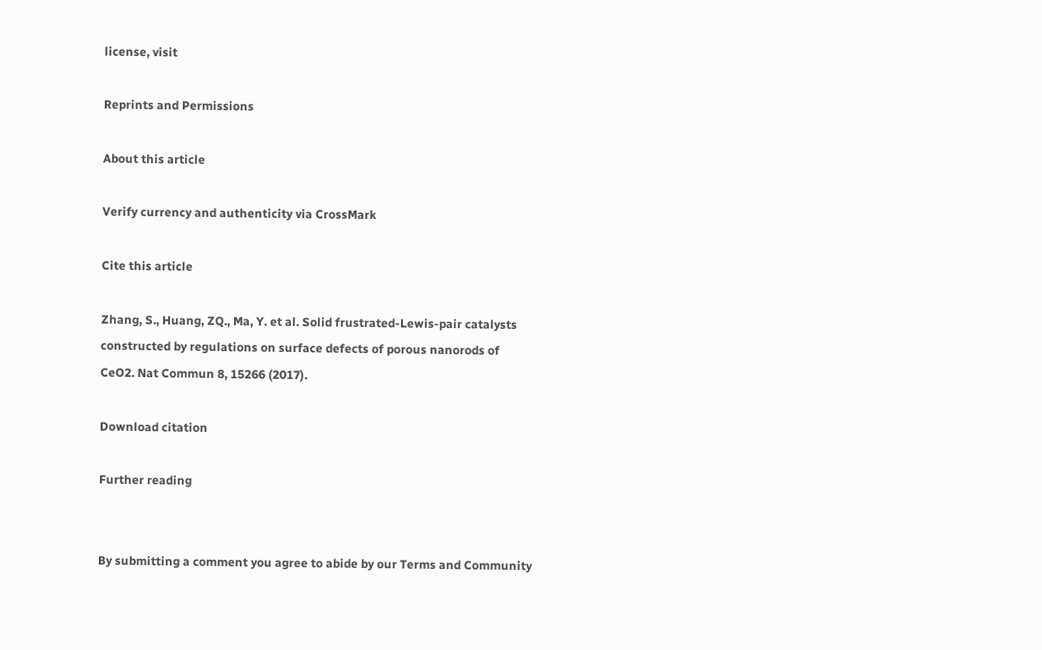license, visit

Reprints and Permissions

About this article

Verify currency and authenticity via CrossMark

Cite this article

Zhang, S., Huang, ZQ., Ma, Y. et al. Solid frustrated-Lewis-pair catalysts constructed by regulations on surface defects of porous nanorods of CeO2. Nat Commun 8, 15266 (2017).

Download citation

Further reading


By submitting a comment you agree to abide by our Terms and Community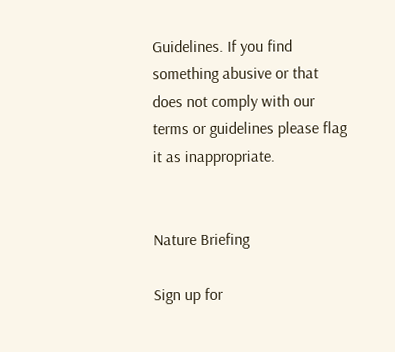Guidelines. If you find something abusive or that does not comply with our terms or guidelines please flag it as inappropriate.


Nature Briefing

Sign up for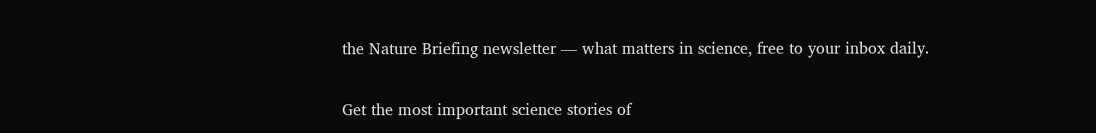the Nature Briefing newsletter — what matters in science, free to your inbox daily.

Get the most important science stories of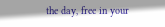the day, free in your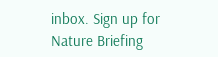inbox. Sign up for Nature Briefing